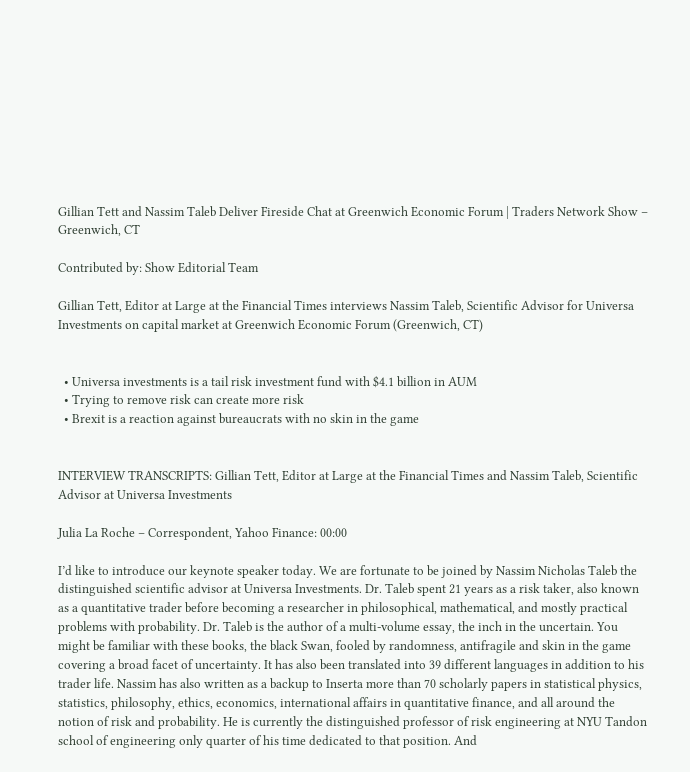Gillian Tett and Nassim Taleb Deliver Fireside Chat at Greenwich Economic Forum | Traders Network Show – Greenwich, CT

Contributed by: Show Editorial Team

Gillian Tett, Editor at Large at the Financial Times interviews Nassim Taleb, Scientific Advisor for Universa Investments on capital market at Greenwich Economic Forum (Greenwich, CT)


  • Universa investments is a tail risk investment fund with $4.1 billion in AUM
  • Trying to remove risk can create more risk
  • Brexit is a reaction against bureaucrats with no skin in the game


INTERVIEW TRANSCRIPTS: Gillian Tett, Editor at Large at the Financial Times and Nassim Taleb, Scientific Advisor at Universa Investments

Julia La Roche – Correspondent, Yahoo Finance: 00:00

I’d like to introduce our keynote speaker today. We are fortunate to be joined by Nassim Nicholas Taleb the distinguished scientific advisor at Universa Investments. Dr. Taleb spent 21 years as a risk taker, also known as a quantitative trader before becoming a researcher in philosophical, mathematical, and mostly practical problems with probability. Dr. Taleb is the author of a multi-volume essay, the inch in the uncertain. You might be familiar with these books, the black Swan, fooled by randomness, antifragile and skin in the game covering a broad facet of uncertainty. It has also been translated into 39 different languages in addition to his trader life. Nassim has also written as a backup to Inserta more than 70 scholarly papers in statistical physics, statistics, philosophy, ethics, economics, international affairs in quantitative finance, and all around the notion of risk and probability. He is currently the distinguished professor of risk engineering at NYU Tandon school of engineering only quarter of his time dedicated to that position. And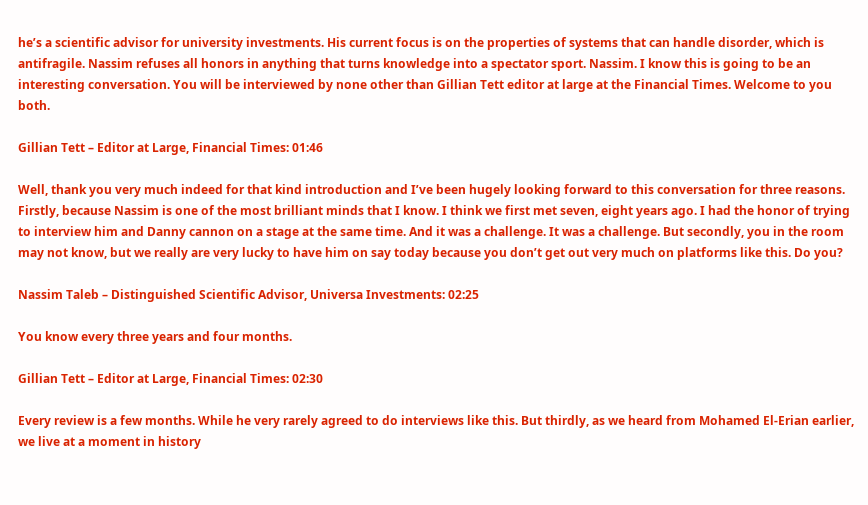he’s a scientific advisor for university investments. His current focus is on the properties of systems that can handle disorder, which is antifragile. Nassim refuses all honors in anything that turns knowledge into a spectator sport. Nassim. I know this is going to be an interesting conversation. You will be interviewed by none other than Gillian Tett editor at large at the Financial Times. Welcome to you both.

Gillian Tett – Editor at Large, Financial Times: 01:46

Well, thank you very much indeed for that kind introduction and I’ve been hugely looking forward to this conversation for three reasons. Firstly, because Nassim is one of the most brilliant minds that I know. I think we first met seven, eight years ago. I had the honor of trying to interview him and Danny cannon on a stage at the same time. And it was a challenge. It was a challenge. But secondly, you in the room may not know, but we really are very lucky to have him on say today because you don’t get out very much on platforms like this. Do you?

Nassim Taleb – Distinguished Scientific Advisor, Universa Investments: 02:25

You know every three years and four months.

Gillian Tett – Editor at Large, Financial Times: 02:30

Every review is a few months. While he very rarely agreed to do interviews like this. But thirdly, as we heard from Mohamed El-Erian earlier, we live at a moment in history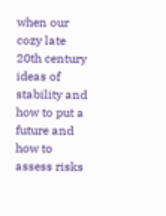when our cozy late 20th century ideas of stability and how to put a future and how to assess risks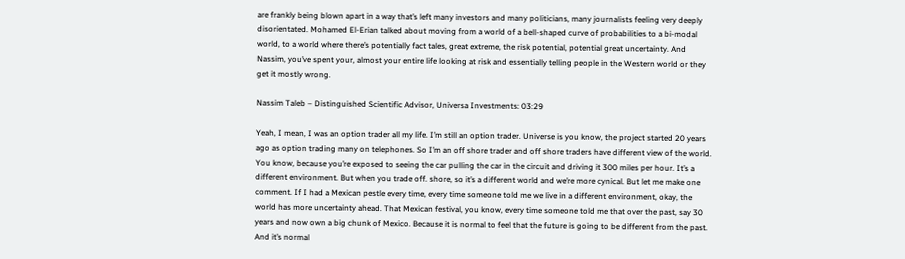are frankly being blown apart in a way that’s left many investors and many politicians, many journalists feeling very deeply disorientated. Mohamed El-Erian talked about moving from a world of a bell-shaped curve of probabilities to a bi-modal world, to a world where there’s potentially fact tales, great extreme, the risk potential, potential great uncertainty. And Nassim, you’ve spent your, almost your entire life looking at risk and essentially telling people in the Western world or they get it mostly wrong.

Nassim Taleb – Distinguished Scientific Advisor, Universa Investments: 03:29

Yeah, I mean, I was an option trader all my life. I’m still an option trader. Universe is you know, the project started 20 years ago as option trading many on telephones. So I’m an off shore trader and off shore traders have different view of the world. You know, because you’re exposed to seeing the car pulling the car in the circuit and driving it 300 miles per hour. It’s a different environment. But when you trade off. shore, so it’s a different world and we’re more cynical. But let me make one comment. If I had a Mexican pestle every time, every time someone told me we live in a different environment, okay, the world has more uncertainty ahead. That Mexican festival, you know, every time someone told me that over the past, say 30 years and now own a big chunk of Mexico. Because it is normal to feel that the future is going to be different from the past. And it’s normal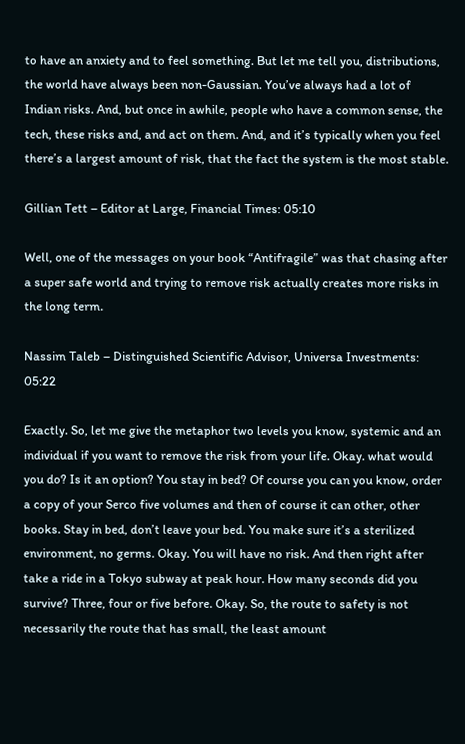to have an anxiety and to feel something. But let me tell you, distributions, the world have always been non-Gaussian. You’ve always had a lot of Indian risks. And, but once in awhile, people who have a common sense, the tech, these risks and, and act on them. And, and it’s typically when you feel there’s a largest amount of risk, that the fact the system is the most stable.

Gillian Tett – Editor at Large, Financial Times: 05:10

Well, one of the messages on your book “Antifragile” was that chasing after a super safe world and trying to remove risk actually creates more risks in the long term.

Nassim Taleb – Distinguished Scientific Advisor, Universa Investments: 05:22

Exactly. So, let me give the metaphor two levels you know, systemic and an individual if you want to remove the risk from your life. Okay. what would you do? Is it an option? You stay in bed? Of course you can you know, order a copy of your Serco five volumes and then of course it can other, other books. Stay in bed, don’t leave your bed. You make sure it’s a sterilized environment, no germs. Okay. You will have no risk. And then right after take a ride in a Tokyo subway at peak hour. How many seconds did you survive? Three, four or five before. Okay. So, the route to safety is not necessarily the route that has small, the least amount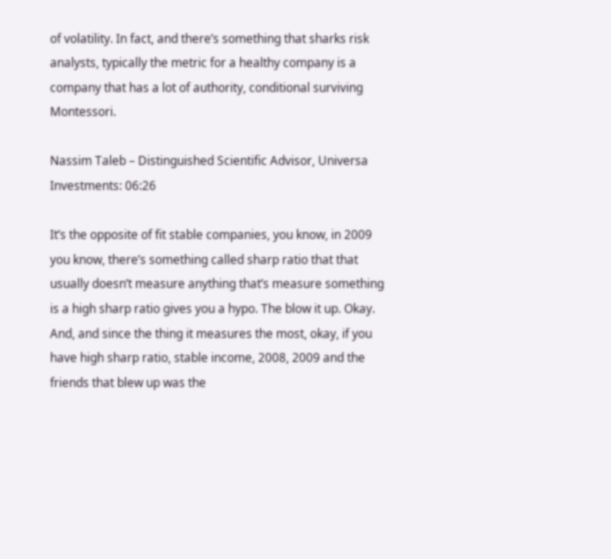of volatility. In fact, and there’s something that sharks risk analysts, typically the metric for a healthy company is a company that has a lot of authority, conditional surviving Montessori.

Nassim Taleb – Distinguished Scientific Advisor, Universa Investments: 06:26

It’s the opposite of fit stable companies, you know, in 2009 you know, there’s something called sharp ratio that that usually doesn’t measure anything that’s measure something is a high sharp ratio gives you a hypo. The blow it up. Okay. And, and since the thing it measures the most, okay, if you have high sharp ratio, stable income, 2008, 2009 and the friends that blew up was the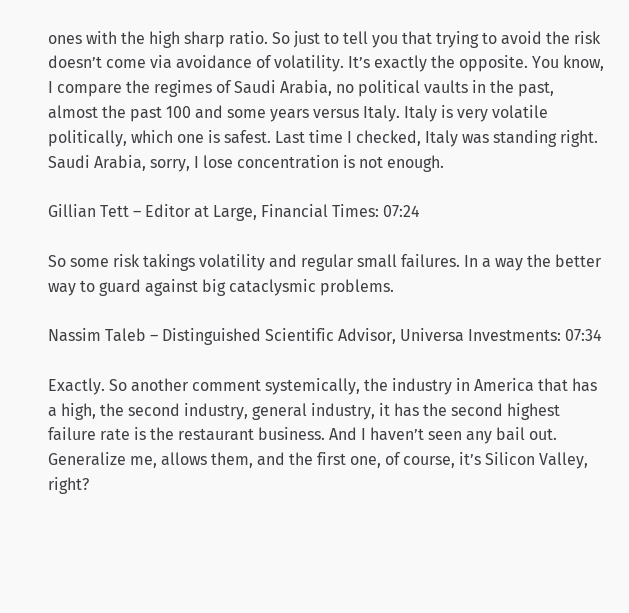ones with the high sharp ratio. So just to tell you that trying to avoid the risk doesn’t come via avoidance of volatility. It’s exactly the opposite. You know, I compare the regimes of Saudi Arabia, no political vaults in the past, almost the past 100 and some years versus Italy. Italy is very volatile politically, which one is safest. Last time I checked, Italy was standing right. Saudi Arabia, sorry, I lose concentration is not enough.

Gillian Tett – Editor at Large, Financial Times: 07:24

So some risk takings volatility and regular small failures. In a way the better way to guard against big cataclysmic problems.

Nassim Taleb – Distinguished Scientific Advisor, Universa Investments: 07:34

Exactly. So another comment systemically, the industry in America that has a high, the second industry, general industry, it has the second highest failure rate is the restaurant business. And I haven’t seen any bail out. Generalize me, allows them, and the first one, of course, it’s Silicon Valley, right?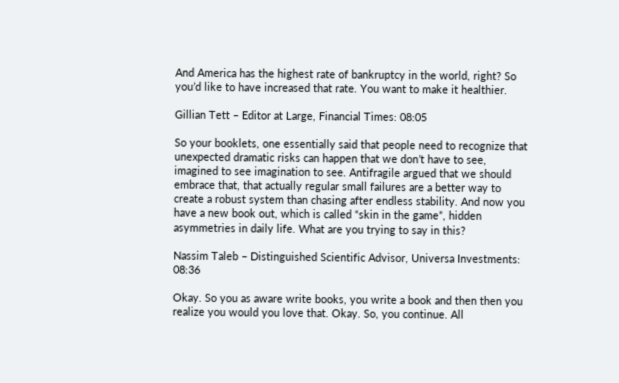And America has the highest rate of bankruptcy in the world, right? So you’d like to have increased that rate. You want to make it healthier.

Gillian Tett – Editor at Large, Financial Times: 08:05

So your booklets, one essentially said that people need to recognize that unexpected dramatic risks can happen that we don’t have to see, imagined to see imagination to see. Antifragile argued that we should embrace that, that actually regular small failures are a better way to create a robust system than chasing after endless stability. And now you have a new book out, which is called “skin in the game”, hidden asymmetries in daily life. What are you trying to say in this?

Nassim Taleb – Distinguished Scientific Advisor, Universa Investments: 08:36

Okay. So you as aware write books, you write a book and then then you realize you would you love that. Okay. So, you continue. All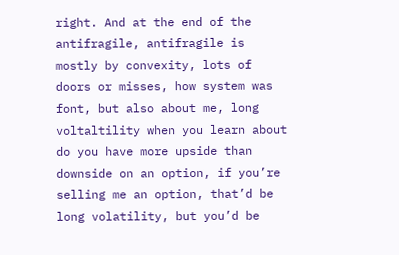right. And at the end of the antifragile, antifragile is mostly by convexity, lots of doors or misses, how system was font, but also about me, long voltaltility when you learn about do you have more upside than downside on an option, if you’re selling me an option, that’d be long volatility, but you’d be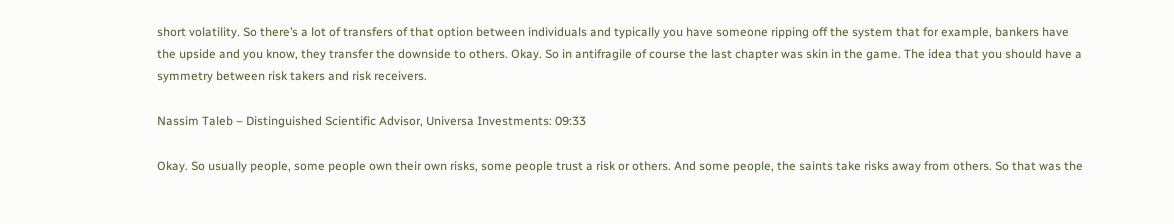short volatility. So there’s a lot of transfers of that option between individuals and typically you have someone ripping off the system that for example, bankers have the upside and you know, they transfer the downside to others. Okay. So in antifragile of course the last chapter was skin in the game. The idea that you should have a symmetry between risk takers and risk receivers.

Nassim Taleb – Distinguished Scientific Advisor, Universa Investments: 09:33

Okay. So usually people, some people own their own risks, some people trust a risk or others. And some people, the saints take risks away from others. So that was the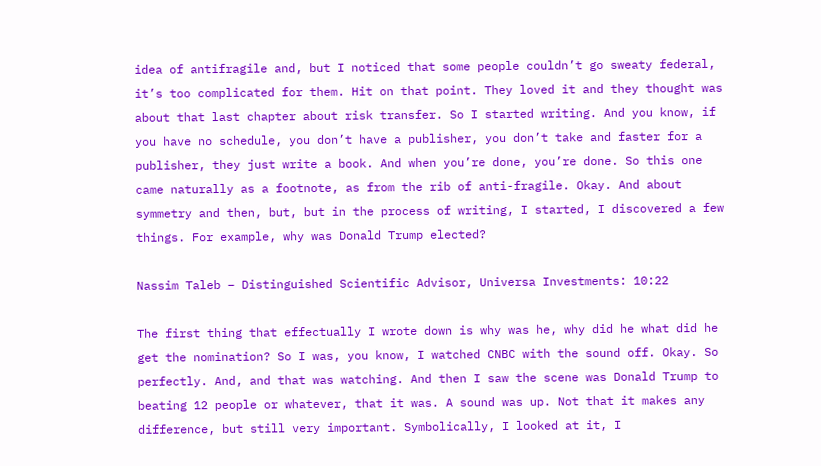idea of antifragile and, but I noticed that some people couldn’t go sweaty federal, it’s too complicated for them. Hit on that point. They loved it and they thought was about that last chapter about risk transfer. So I started writing. And you know, if you have no schedule, you don’t have a publisher, you don’t take and faster for a publisher, they just write a book. And when you’re done, you’re done. So this one came naturally as a footnote, as from the rib of anti-fragile. Okay. And about symmetry and then, but, but in the process of writing, I started, I discovered a few things. For example, why was Donald Trump elected?

Nassim Taleb – Distinguished Scientific Advisor, Universa Investments: 10:22

The first thing that effectually I wrote down is why was he, why did he what did he get the nomination? So I was, you know, I watched CNBC with the sound off. Okay. So perfectly. And, and that was watching. And then I saw the scene was Donald Trump to beating 12 people or whatever, that it was. A sound was up. Not that it makes any difference, but still very important. Symbolically, I looked at it, I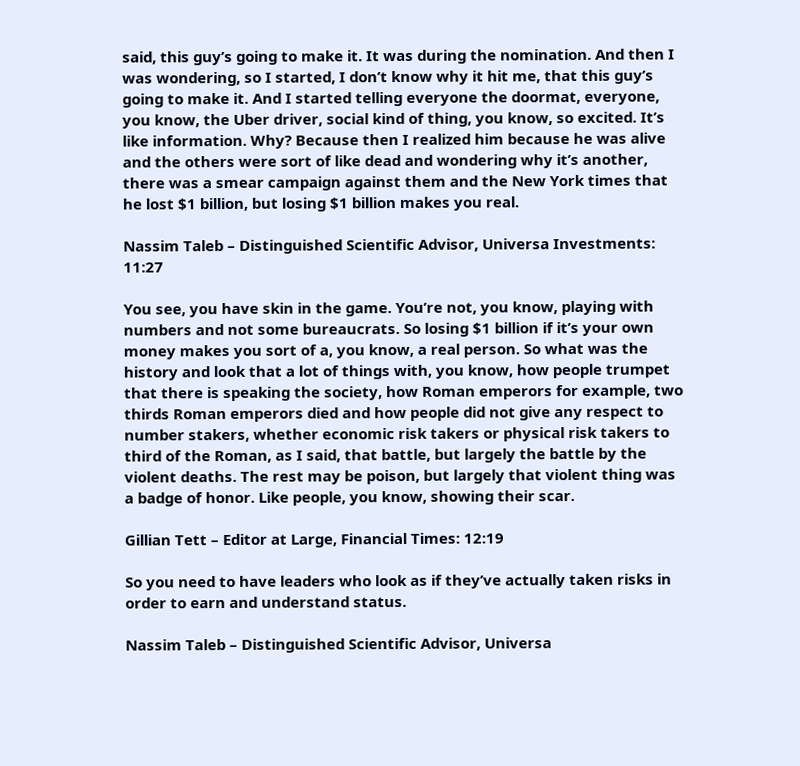said, this guy’s going to make it. It was during the nomination. And then I was wondering, so I started, I don’t know why it hit me, that this guy’s going to make it. And I started telling everyone the doormat, everyone, you know, the Uber driver, social kind of thing, you know, so excited. It’s like information. Why? Because then I realized him because he was alive and the others were sort of like dead and wondering why it’s another, there was a smear campaign against them and the New York times that he lost $1 billion, but losing $1 billion makes you real.

Nassim Taleb – Distinguished Scientific Advisor, Universa Investments: 11:27

You see, you have skin in the game. You’re not, you know, playing with numbers and not some bureaucrats. So losing $1 billion if it’s your own money makes you sort of a, you know, a real person. So what was the history and look that a lot of things with, you know, how people trumpet that there is speaking the society, how Roman emperors for example, two thirds Roman emperors died and how people did not give any respect to number stakers, whether economic risk takers or physical risk takers to third of the Roman, as I said, that battle, but largely the battle by the violent deaths. The rest may be poison, but largely that violent thing was a badge of honor. Like people, you know, showing their scar.

Gillian Tett – Editor at Large, Financial Times: 12:19

So you need to have leaders who look as if they’ve actually taken risks in order to earn and understand status.

Nassim Taleb – Distinguished Scientific Advisor, Universa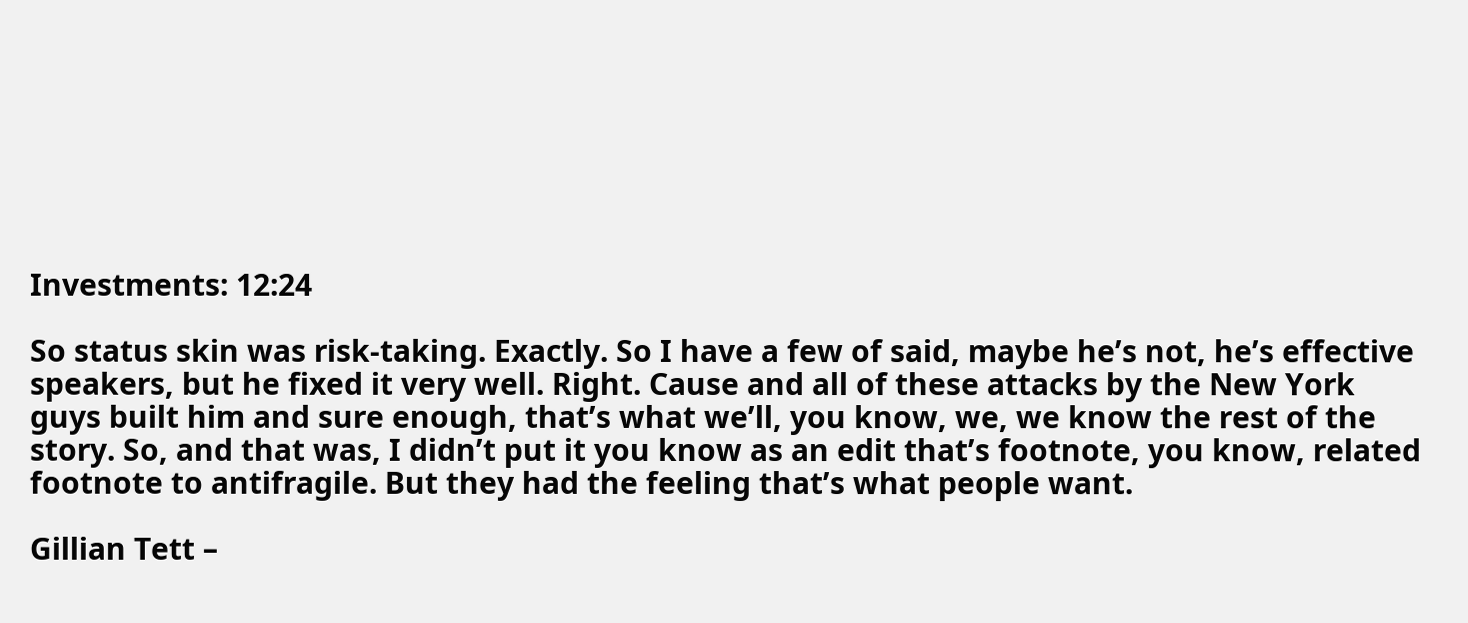Investments: 12:24

So status skin was risk-taking. Exactly. So I have a few of said, maybe he’s not, he’s effective speakers, but he fixed it very well. Right. Cause and all of these attacks by the New York guys built him and sure enough, that’s what we’ll, you know, we, we know the rest of the story. So, and that was, I didn’t put it you know as an edit that’s footnote, you know, related footnote to antifragile. But they had the feeling that’s what people want.

Gillian Tett –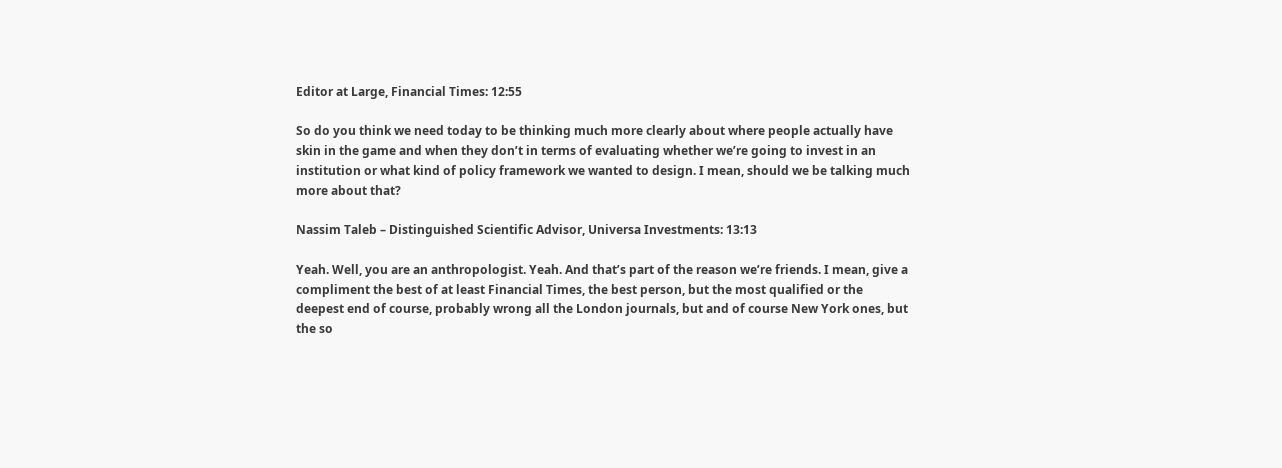Editor at Large, Financial Times: 12:55

So do you think we need today to be thinking much more clearly about where people actually have skin in the game and when they don’t in terms of evaluating whether we’re going to invest in an institution or what kind of policy framework we wanted to design. I mean, should we be talking much more about that?

Nassim Taleb – Distinguished Scientific Advisor, Universa Investments: 13:13

Yeah. Well, you are an anthropologist. Yeah. And that’s part of the reason we’re friends. I mean, give a compliment the best of at least Financial Times, the best person, but the most qualified or the deepest end of course, probably wrong all the London journals, but and of course New York ones, but the so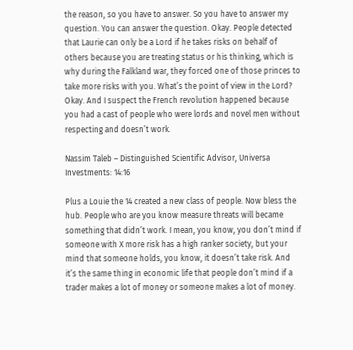the reason, so you have to answer. So you have to answer my question. You can answer the question. Okay. People detected that Laurie can only be a Lord if he takes risks on behalf of others because you are treating status or his thinking, which is why during the Falkland war, they forced one of those princes to take more risks with you. What’s the point of view in the Lord? Okay. And I suspect the French revolution happened because you had a cast of people who were lords and novel men without respecting and doesn’t work.

Nassim Taleb – Distinguished Scientific Advisor, Universa Investments: 14:16

Plus a Louie the 14 created a new class of people. Now bless the hub. People who are you know measure threats will became something that didn’t work. I mean, you know, you don’t mind if someone with X more risk has a high ranker society, but your mind that someone holds, you know, it doesn’t take risk. And it’s the same thing in economic life that people don’t mind if a trader makes a lot of money or someone makes a lot of money.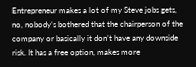Entrepreneur makes a lot of my Steve jobs gets, no, nobody’s bothered that the chairperson of the company or basically it don’t have any downside risk. It has a free option, makes more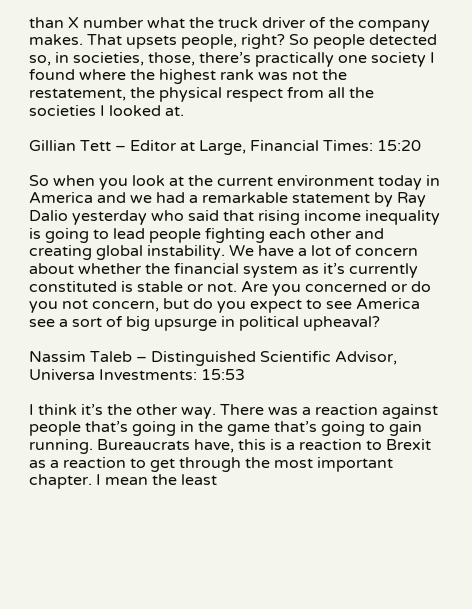than X number what the truck driver of the company makes. That upsets people, right? So people detected so, in societies, those, there’s practically one society I found where the highest rank was not the restatement, the physical respect from all the societies I looked at.

Gillian Tett – Editor at Large, Financial Times: 15:20

So when you look at the current environment today in America and we had a remarkable statement by Ray Dalio yesterday who said that rising income inequality is going to lead people fighting each other and creating global instability. We have a lot of concern about whether the financial system as it’s currently constituted is stable or not. Are you concerned or do you not concern, but do you expect to see America see a sort of big upsurge in political upheaval?

Nassim Taleb – Distinguished Scientific Advisor, Universa Investments: 15:53

I think it’s the other way. There was a reaction against people that’s going in the game that’s going to gain running. Bureaucrats have, this is a reaction to Brexit as a reaction to get through the most important chapter. I mean the least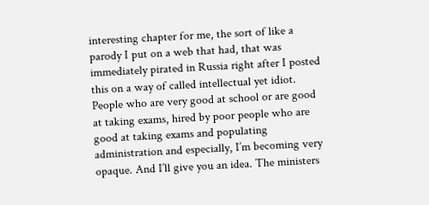interesting chapter for me, the sort of like a parody I put on a web that had, that was immediately pirated in Russia right after I posted this on a way of called intellectual yet idiot. People who are very good at school or are good at taking exams, hired by poor people who are good at taking exams and populating administration and especially, I’m becoming very opaque. And I’ll give you an idea. The ministers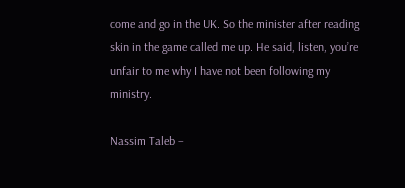come and go in the UK. So the minister after reading skin in the game called me up. He said, listen, you’re unfair to me why I have not been following my ministry.

Nassim Taleb –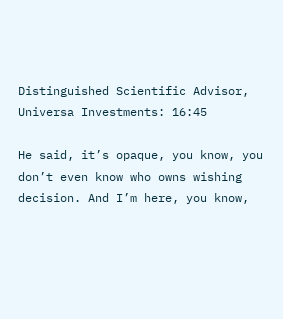Distinguished Scientific Advisor, Universa Investments: 16:45

He said, it’s opaque, you know, you don’t even know who owns wishing decision. And I’m here, you know,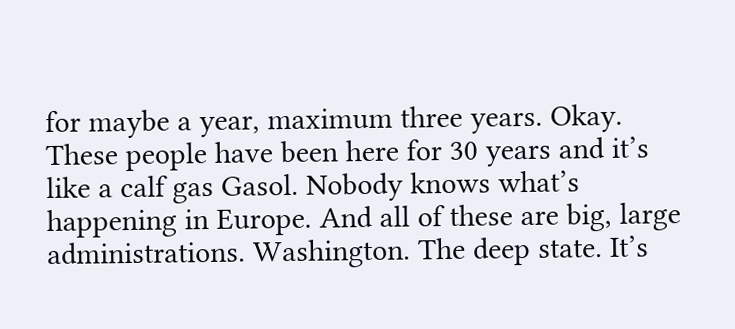for maybe a year, maximum three years. Okay. These people have been here for 30 years and it’s like a calf gas Gasol. Nobody knows what’s happening in Europe. And all of these are big, large administrations. Washington. The deep state. It’s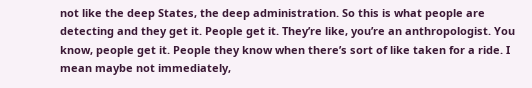not like the deep States, the deep administration. So this is what people are detecting and they get it. People get it. They’re like, you’re an anthropologist. You know, people get it. People they know when there’s sort of like taken for a ride. I mean maybe not immediately,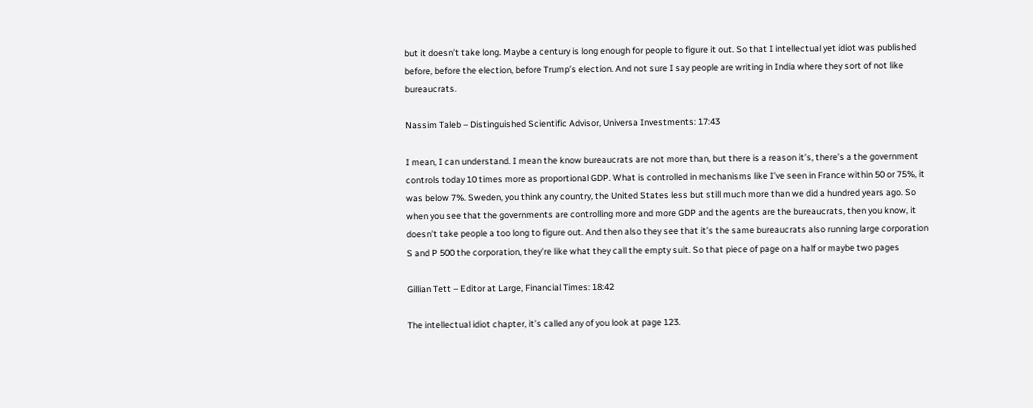but it doesn’t take long. Maybe a century is long enough for people to figure it out. So that I intellectual yet idiot was published before, before the election, before Trump’s election. And not sure I say people are writing in India where they sort of not like bureaucrats.

Nassim Taleb – Distinguished Scientific Advisor, Universa Investments: 17:43

I mean, I can understand. I mean the know bureaucrats are not more than, but there is a reason it’s, there’s a the government controls today 10 times more as proportional GDP. What is controlled in mechanisms like I’ve seen in France within 50 or 75%, it was below 7%. Sweden, you think any country, the United States less but still much more than we did a hundred years ago. So when you see that the governments are controlling more and more GDP and the agents are the bureaucrats, then you know, it doesn’t take people a too long to figure out. And then also they see that it’s the same bureaucrats also running large corporation S and P 500 the corporation, they’re like what they call the empty suit. So that piece of page on a half or maybe two pages

Gillian Tett – Editor at Large, Financial Times: 18:42

The intellectual idiot chapter, it’s called any of you look at page 123.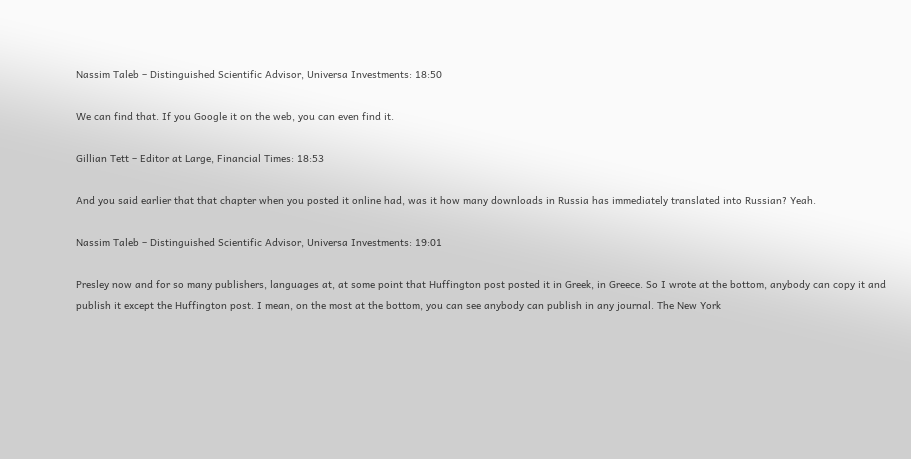Nassim Taleb – Distinguished Scientific Advisor, Universa Investments: 18:50

We can find that. If you Google it on the web, you can even find it.

Gillian Tett – Editor at Large, Financial Times: 18:53

And you said earlier that that chapter when you posted it online had, was it how many downloads in Russia has immediately translated into Russian? Yeah.

Nassim Taleb – Distinguished Scientific Advisor, Universa Investments: 19:01

Presley now and for so many publishers, languages at, at some point that Huffington post posted it in Greek, in Greece. So I wrote at the bottom, anybody can copy it and publish it except the Huffington post. I mean, on the most at the bottom, you can see anybody can publish in any journal. The New York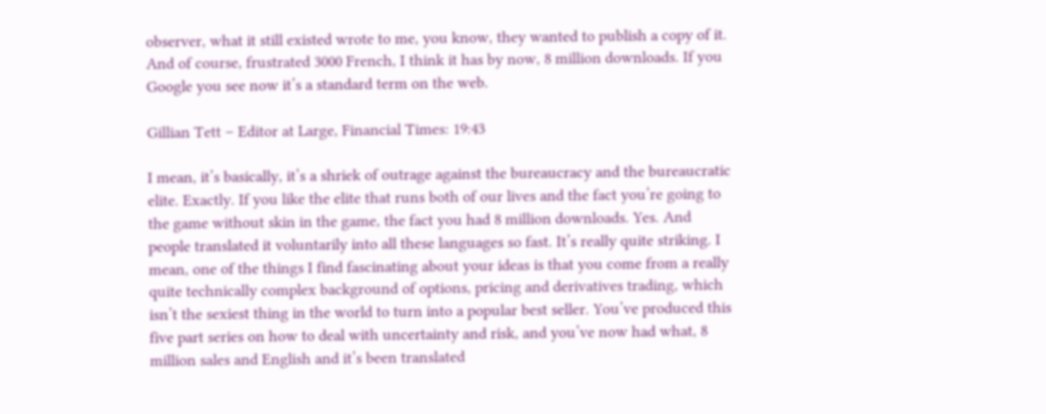observer, what it still existed wrote to me, you know, they wanted to publish a copy of it. And of course, frustrated 3000 French, I think it has by now, 8 million downloads. If you Google you see now it’s a standard term on the web.

Gillian Tett – Editor at Large, Financial Times: 19:43

I mean, it’s basically, it’s a shriek of outrage against the bureaucracy and the bureaucratic elite. Exactly. If you like the elite that runs both of our lives and the fact you’re going to the game without skin in the game, the fact you had 8 million downloads. Yes. And people translated it voluntarily into all these languages so fast. It’s really quite striking. I mean, one of the things I find fascinating about your ideas is that you come from a really quite technically complex background of options, pricing and derivatives trading, which isn’t the sexiest thing in the world to turn into a popular best seller. You’ve produced this five part series on how to deal with uncertainty and risk, and you’ve now had what, 8 million sales and English and it’s been translated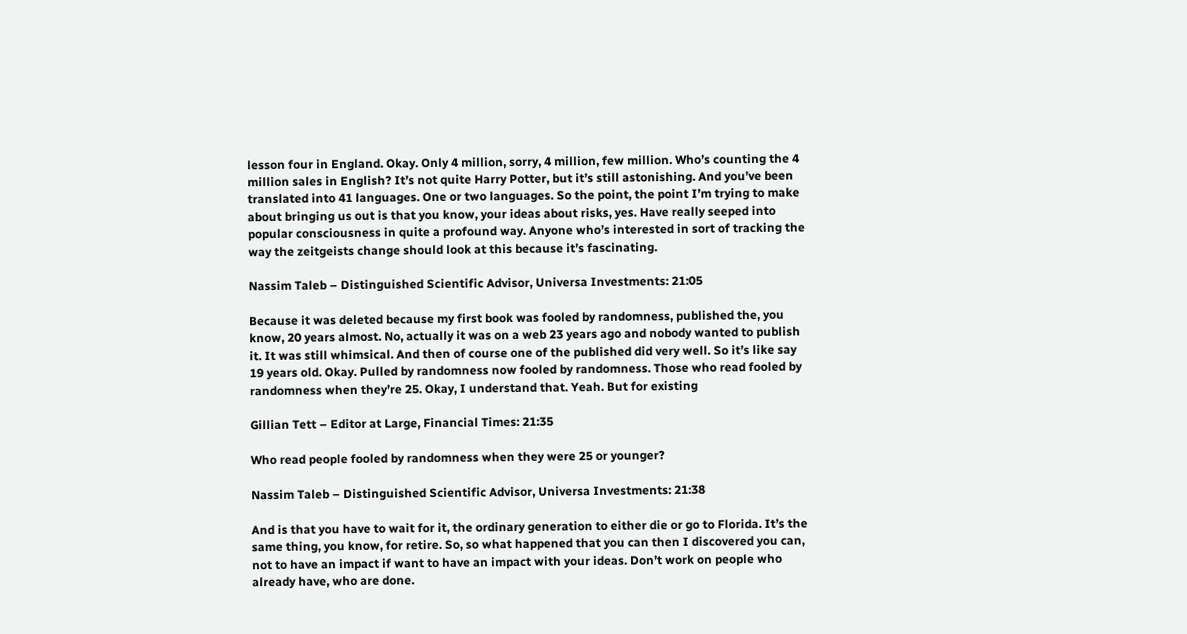lesson four in England. Okay. Only 4 million, sorry, 4 million, few million. Who’s counting the 4 million sales in English? It’s not quite Harry Potter, but it’s still astonishing. And you’ve been translated into 41 languages. One or two languages. So the point, the point I’m trying to make about bringing us out is that you know, your ideas about risks, yes. Have really seeped into popular consciousness in quite a profound way. Anyone who’s interested in sort of tracking the way the zeitgeists change should look at this because it’s fascinating.

Nassim Taleb – Distinguished Scientific Advisor, Universa Investments: 21:05

Because it was deleted because my first book was fooled by randomness, published the, you know, 20 years almost. No, actually it was on a web 23 years ago and nobody wanted to publish it. It was still whimsical. And then of course one of the published did very well. So it’s like say 19 years old. Okay. Pulled by randomness now fooled by randomness. Those who read fooled by randomness when they’re 25. Okay, I understand that. Yeah. But for existing

Gillian Tett – Editor at Large, Financial Times: 21:35

Who read people fooled by randomness when they were 25 or younger?

Nassim Taleb – Distinguished Scientific Advisor, Universa Investments: 21:38

And is that you have to wait for it, the ordinary generation to either die or go to Florida. It’s the same thing, you know, for retire. So, so what happened that you can then I discovered you can, not to have an impact if want to have an impact with your ideas. Don’t work on people who already have, who are done.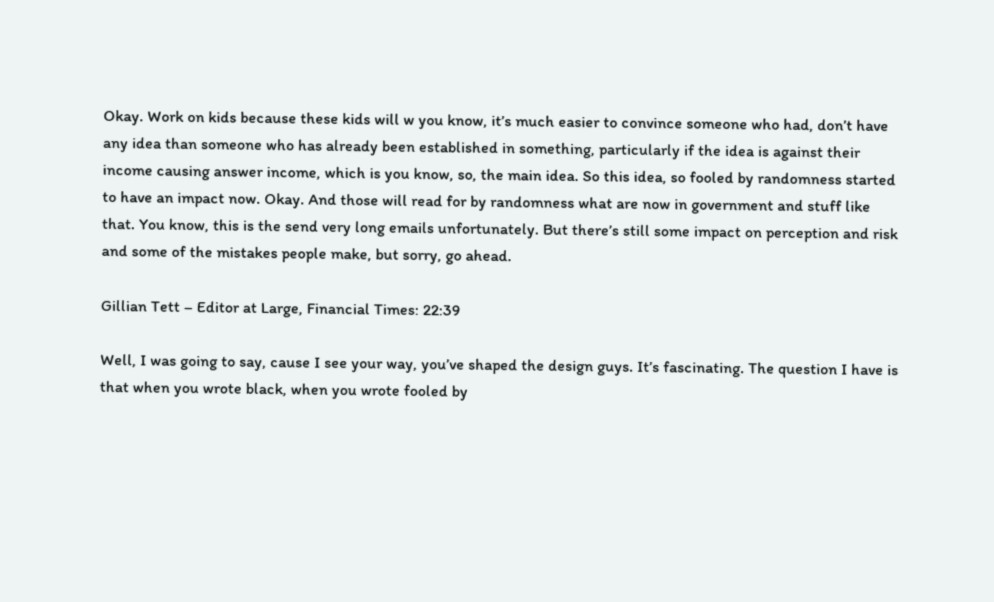Okay. Work on kids because these kids will w you know, it’s much easier to convince someone who had, don’t have any idea than someone who has already been established in something, particularly if the idea is against their income causing answer income, which is you know, so, the main idea. So this idea, so fooled by randomness started to have an impact now. Okay. And those will read for by randomness what are now in government and stuff like that. You know, this is the send very long emails unfortunately. But there’s still some impact on perception and risk and some of the mistakes people make, but sorry, go ahead.

Gillian Tett – Editor at Large, Financial Times: 22:39

Well, I was going to say, cause I see your way, you’ve shaped the design guys. It’s fascinating. The question I have is that when you wrote black, when you wrote fooled by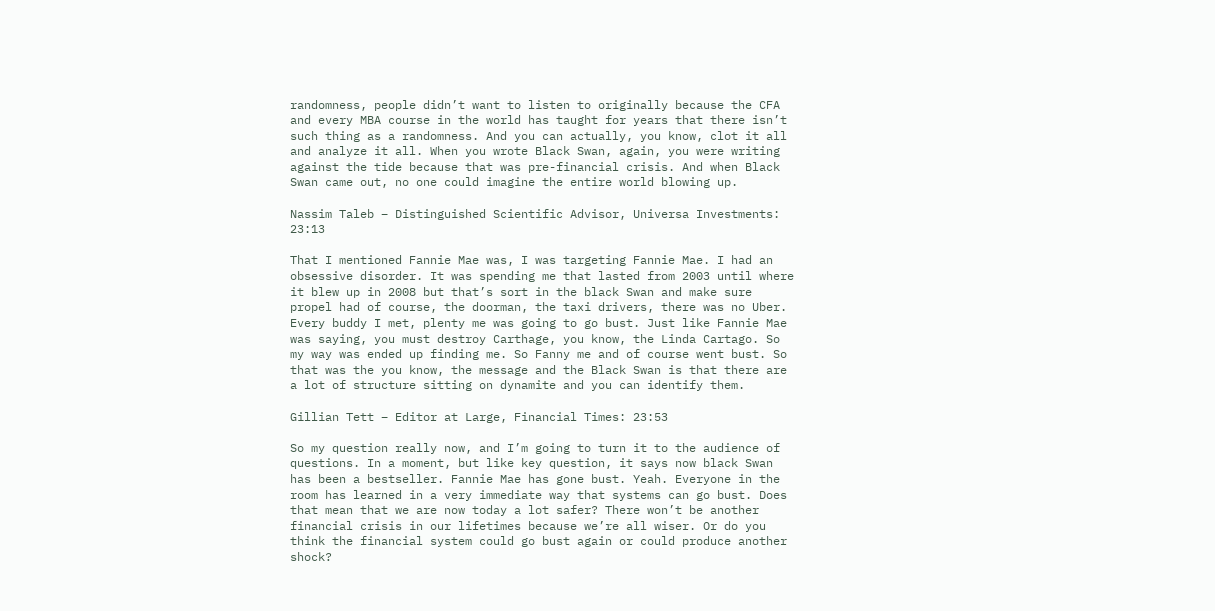randomness, people didn’t want to listen to originally because the CFA and every MBA course in the world has taught for years that there isn’t such thing as a randomness. And you can actually, you know, clot it all and analyze it all. When you wrote Black Swan, again, you were writing against the tide because that was pre-financial crisis. And when Black Swan came out, no one could imagine the entire world blowing up.

Nassim Taleb – Distinguished Scientific Advisor, Universa Investments: 23:13

That I mentioned Fannie Mae was, I was targeting Fannie Mae. I had an obsessive disorder. It was spending me that lasted from 2003 until where it blew up in 2008 but that’s sort in the black Swan and make sure propel had of course, the doorman, the taxi drivers, there was no Uber. Every buddy I met, plenty me was going to go bust. Just like Fannie Mae was saying, you must destroy Carthage, you know, the Linda Cartago. So my way was ended up finding me. So Fanny me and of course went bust. So that was the you know, the message and the Black Swan is that there are a lot of structure sitting on dynamite and you can identify them.

Gillian Tett – Editor at Large, Financial Times: 23:53

So my question really now, and I’m going to turn it to the audience of questions. In a moment, but like key question, it says now black Swan has been a bestseller. Fannie Mae has gone bust. Yeah. Everyone in the room has learned in a very immediate way that systems can go bust. Does that mean that we are now today a lot safer? There won’t be another financial crisis in our lifetimes because we’re all wiser. Or do you think the financial system could go bust again or could produce another shock?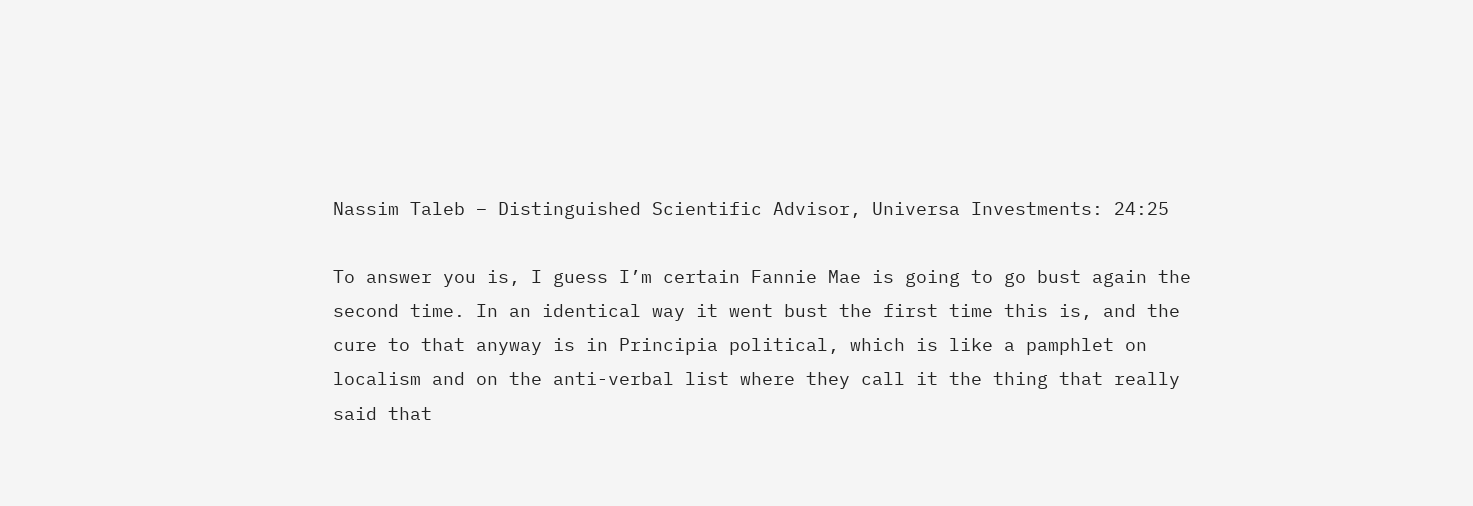Nassim Taleb – Distinguished Scientific Advisor, Universa Investments: 24:25

To answer you is, I guess I’m certain Fannie Mae is going to go bust again the second time. In an identical way it went bust the first time this is, and the cure to that anyway is in Principia political, which is like a pamphlet on localism and on the anti-verbal list where they call it the thing that really said that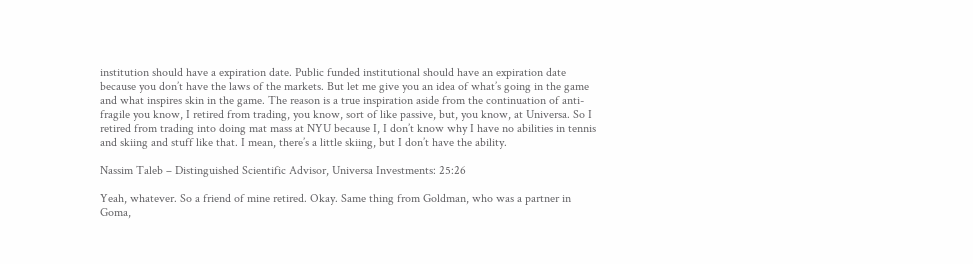institution should have a expiration date. Public funded institutional should have an expiration date because you don’t have the laws of the markets. But let me give you an idea of what’s going in the game and what inspires skin in the game. The reason is a true inspiration aside from the continuation of anti-fragile you know, I retired from trading, you know, sort of like passive, but, you know, at Universa. So I retired from trading into doing mat mass at NYU because I, I don’t know why I have no abilities in tennis and skiing and stuff like that. I mean, there’s a little skiing, but I don’t have the ability.

Nassim Taleb – Distinguished Scientific Advisor, Universa Investments: 25:26

Yeah, whatever. So a friend of mine retired. Okay. Same thing from Goldman, who was a partner in Goma,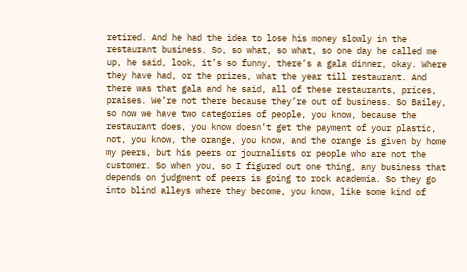retired. And he had the idea to lose his money slowly in the restaurant business. So, so what, so what, so one day he called me up, he said, look, it’s so funny, there’s a gala dinner, okay. Where they have had, or the prizes, what the year till restaurant. And there was that gala and he said, all of these restaurants, prices, praises. We’re not there because they’re out of business. So Bailey, so now we have two categories of people, you know, because the restaurant does, you know doesn’t get the payment of your plastic, not, you know, the orange, you know, and the orange is given by home my peers, but his peers or journalists or people who are not the customer. So when you, so I figured out one thing, any business that depends on judgment of peers is going to rock academia. So they go into blind alleys where they become, you know, like some kind of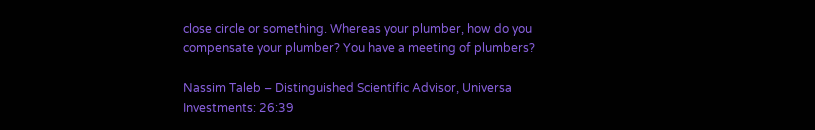close circle or something. Whereas your plumber, how do you compensate your plumber? You have a meeting of plumbers?

Nassim Taleb – Distinguished Scientific Advisor, Universa Investments: 26:39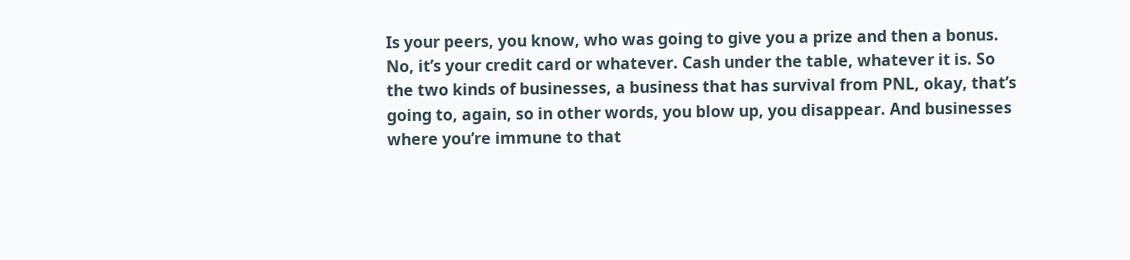Is your peers, you know, who was going to give you a prize and then a bonus. No, it’s your credit card or whatever. Cash under the table, whatever it is. So the two kinds of businesses, a business that has survival from PNL, okay, that’s going to, again, so in other words, you blow up, you disappear. And businesses where you’re immune to that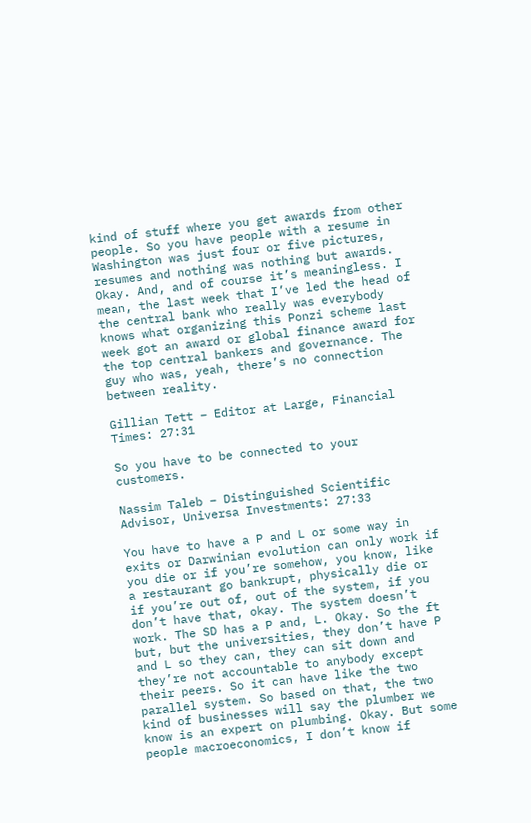kind of stuff where you get awards from other people. So you have people with a resume in Washington was just four or five pictures, resumes and nothing was nothing but awards. Okay. And, and of course it’s meaningless. I mean, the last week that I’ve led the head of the central bank who really was everybody knows what organizing this Ponzi scheme last week got an award or global finance award for the top central bankers and governance. The guy who was, yeah, there’s no connection between reality.

Gillian Tett – Editor at Large, Financial Times: 27:31

So you have to be connected to your customers.

Nassim Taleb – Distinguished Scientific Advisor, Universa Investments: 27:33

You have to have a P and L or some way in exits or Darwinian evolution can only work if you die or if you’re somehow, you know, like a restaurant go bankrupt, physically die or if you’re out of, out of the system, if you don’t have that, okay. The system doesn’t work. The SD has a P and, L. Okay. So the ft but, but the universities, they don’t have P and L so they can, they can sit down and they’re not accountable to anybody except their peers. So it can have like the two parallel system. So based on that, the two kind of businesses will say the plumber we know is an expert on plumbing. Okay. But some people macroeconomics, I don’t know if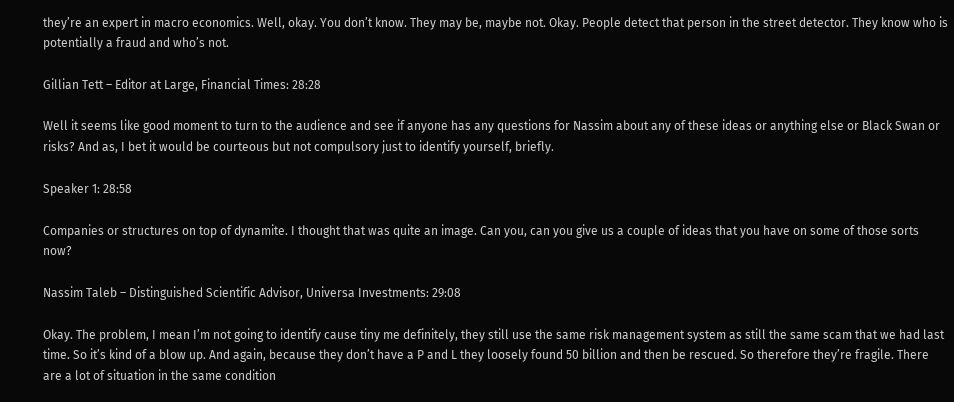they’re an expert in macro economics. Well, okay. You don’t know. They may be, maybe not. Okay. People detect that person in the street detector. They know who is potentially a fraud and who’s not.

Gillian Tett – Editor at Large, Financial Times: 28:28

Well it seems like good moment to turn to the audience and see if anyone has any questions for Nassim about any of these ideas or anything else or Black Swan or risks? And as, I bet it would be courteous but not compulsory just to identify yourself, briefly.

Speaker 1: 28:58

Companies or structures on top of dynamite. I thought that was quite an image. Can you, can you give us a couple of ideas that you have on some of those sorts now?

Nassim Taleb – Distinguished Scientific Advisor, Universa Investments: 29:08

Okay. The problem, I mean I’m not going to identify cause tiny me definitely, they still use the same risk management system as still the same scam that we had last time. So it’s kind of a blow up. And again, because they don’t have a P and L they loosely found 50 billion and then be rescued. So therefore they’re fragile. There are a lot of situation in the same condition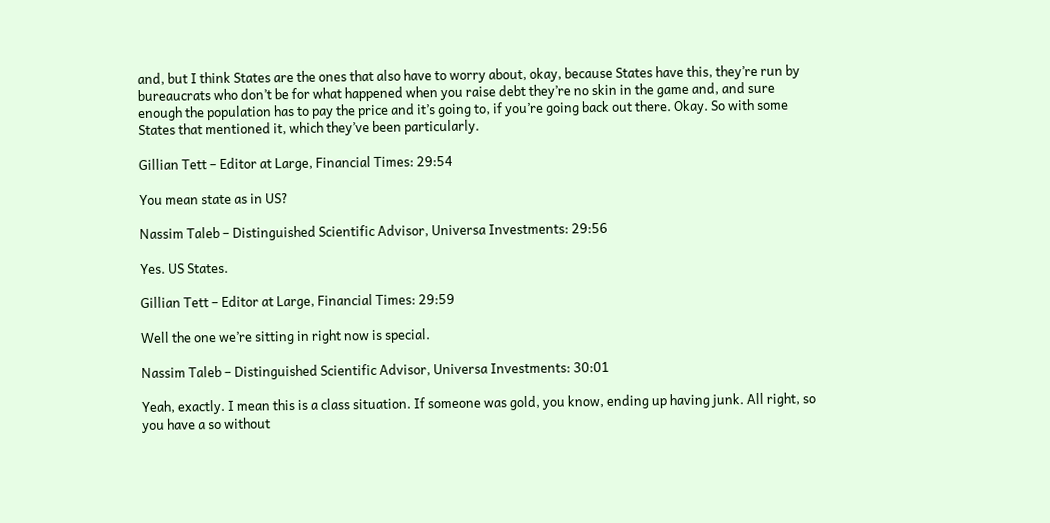and, but I think States are the ones that also have to worry about, okay, because States have this, they’re run by bureaucrats who don’t be for what happened when you raise debt they’re no skin in the game and, and sure enough the population has to pay the price and it’s going to, if you’re going back out there. Okay. So with some States that mentioned it, which they’ve been particularly.

Gillian Tett – Editor at Large, Financial Times: 29:54

You mean state as in US?

Nassim Taleb – Distinguished Scientific Advisor, Universa Investments: 29:56

Yes. US States.

Gillian Tett – Editor at Large, Financial Times: 29:59

Well the one we’re sitting in right now is special.

Nassim Taleb – Distinguished Scientific Advisor, Universa Investments: 30:01

Yeah, exactly. I mean this is a class situation. If someone was gold, you know, ending up having junk. All right, so you have a so without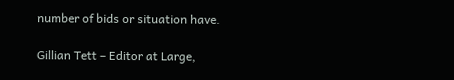number of bids or situation have.

Gillian Tett – Editor at Large,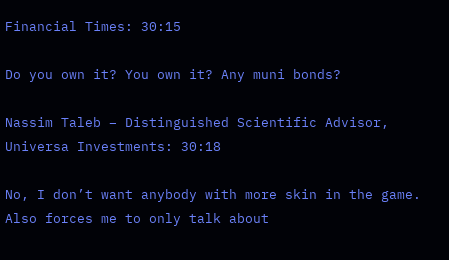Financial Times: 30:15

Do you own it? You own it? Any muni bonds?

Nassim Taleb – Distinguished Scientific Advisor, Universa Investments: 30:18

No, I don’t want anybody with more skin in the game. Also forces me to only talk about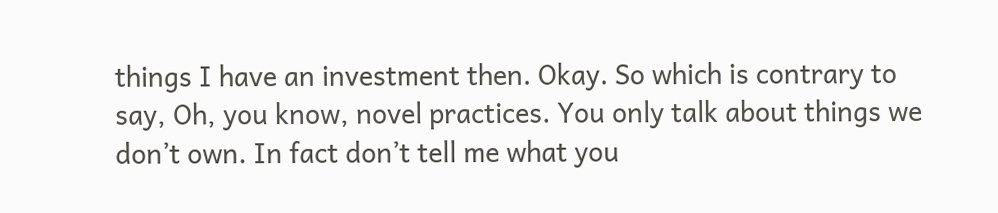things I have an investment then. Okay. So which is contrary to say, Oh, you know, novel practices. You only talk about things we don’t own. In fact don’t tell me what you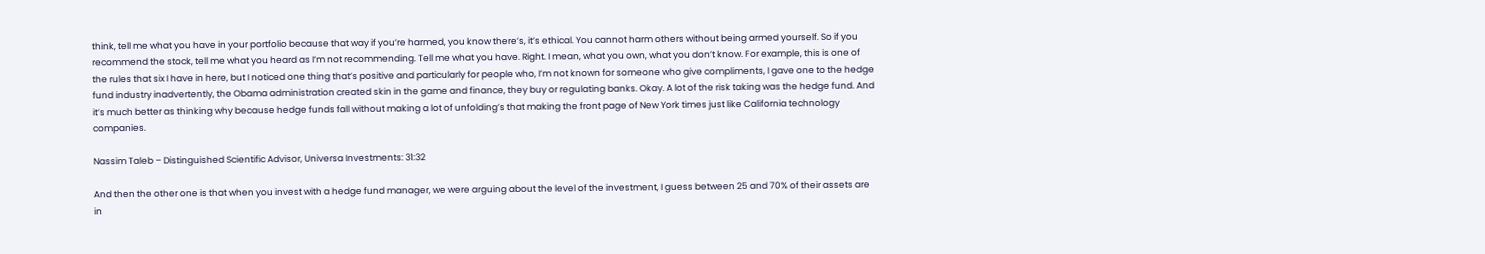think, tell me what you have in your portfolio because that way if you’re harmed, you know there’s, it’s ethical. You cannot harm others without being armed yourself. So if you recommend the stock, tell me what you heard as I’m not recommending. Tell me what you have. Right. I mean, what you own, what you don’t know. For example, this is one of the rules that six I have in here, but I noticed one thing that’s positive and particularly for people who, I’m not known for someone who give compliments, I gave one to the hedge fund industry inadvertently, the Obama administration created skin in the game and finance, they buy or regulating banks. Okay. A lot of the risk taking was the hedge fund. And it’s much better as thinking why because hedge funds fall without making a lot of unfolding’s that making the front page of New York times just like California technology companies.

Nassim Taleb – Distinguished Scientific Advisor, Universa Investments: 31:32

And then the other one is that when you invest with a hedge fund manager, we were arguing about the level of the investment, I guess between 25 and 70% of their assets are in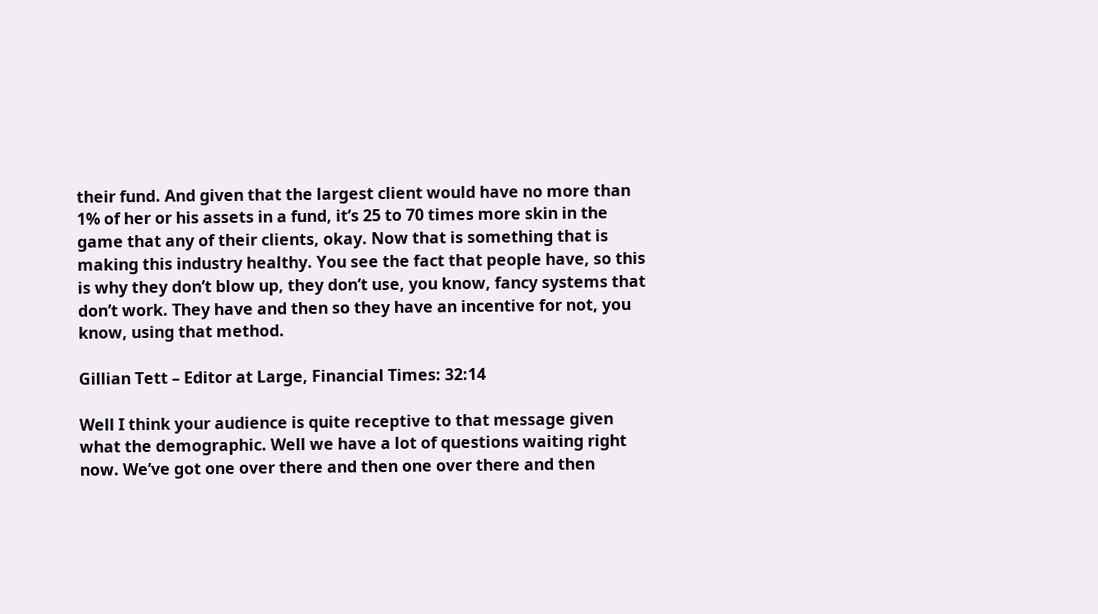their fund. And given that the largest client would have no more than 1% of her or his assets in a fund, it’s 25 to 70 times more skin in the game that any of their clients, okay. Now that is something that is making this industry healthy. You see the fact that people have, so this is why they don’t blow up, they don’t use, you know, fancy systems that don’t work. They have and then so they have an incentive for not, you know, using that method.

Gillian Tett – Editor at Large, Financial Times: 32:14

Well I think your audience is quite receptive to that message given what the demographic. Well we have a lot of questions waiting right now. We’ve got one over there and then one over there and then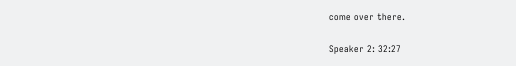come over there.

Speaker 2: 32:27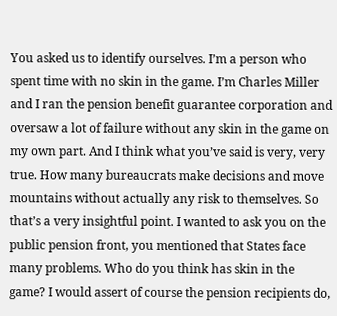You asked us to identify ourselves. I’m a person who spent time with no skin in the game. I’m Charles Miller and I ran the pension benefit guarantee corporation and oversaw a lot of failure without any skin in the game on my own part. And I think what you’ve said is very, very true. How many bureaucrats make decisions and move mountains without actually any risk to themselves. So that’s a very insightful point. I wanted to ask you on the public pension front, you mentioned that States face many problems. Who do you think has skin in the game? I would assert of course the pension recipients do,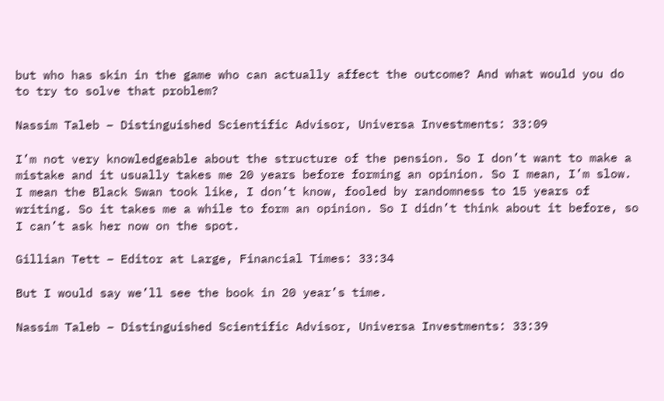but who has skin in the game who can actually affect the outcome? And what would you do to try to solve that problem?

Nassim Taleb – Distinguished Scientific Advisor, Universa Investments: 33:09

I’m not very knowledgeable about the structure of the pension. So I don’t want to make a mistake and it usually takes me 20 years before forming an opinion. So I mean, I’m slow. I mean the Black Swan took like, I don’t know, fooled by randomness to 15 years of writing. So it takes me a while to form an opinion. So I didn’t think about it before, so I can’t ask her now on the spot.

Gillian Tett – Editor at Large, Financial Times: 33:34

But I would say we’ll see the book in 20 year’s time.

Nassim Taleb – Distinguished Scientific Advisor, Universa Investments: 33:39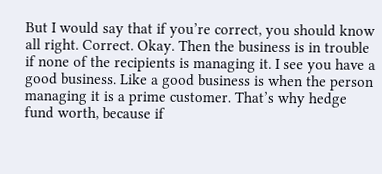But I would say that if you’re correct, you should know all right. Correct. Okay. Then the business is in trouble if none of the recipients is managing it. I see you have a good business. Like a good business is when the person managing it is a prime customer. That’s why hedge fund worth, because if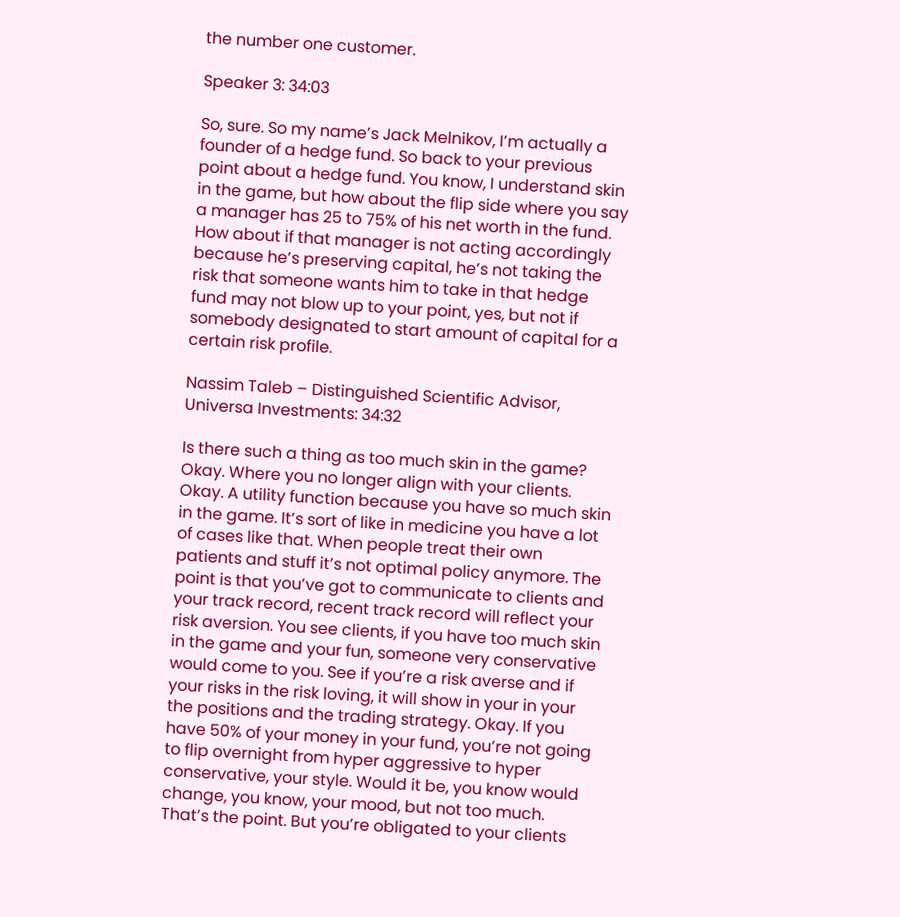the number one customer.

Speaker 3: 34:03

So, sure. So my name’s Jack Melnikov, I’m actually a founder of a hedge fund. So back to your previous point about a hedge fund. You know, I understand skin in the game, but how about the flip side where you say a manager has 25 to 75% of his net worth in the fund. How about if that manager is not acting accordingly because he’s preserving capital, he’s not taking the risk that someone wants him to take in that hedge fund may not blow up to your point, yes, but not if somebody designated to start amount of capital for a certain risk profile.

Nassim Taleb – Distinguished Scientific Advisor, Universa Investments: 34:32

Is there such a thing as too much skin in the game? Okay. Where you no longer align with your clients. Okay. A utility function because you have so much skin in the game. It’s sort of like in medicine you have a lot of cases like that. When people treat their own patients and stuff it’s not optimal policy anymore. The point is that you’ve got to communicate to clients and your track record, recent track record will reflect your risk aversion. You see clients, if you have too much skin in the game and your fun, someone very conservative would come to you. See if you’re a risk averse and if your risks in the risk loving, it will show in your in your the positions and the trading strategy. Okay. If you have 50% of your money in your fund, you’re not going to flip overnight from hyper aggressive to hyper conservative, your style. Would it be, you know would change, you know, your mood, but not too much. That’s the point. But you’re obligated to your clients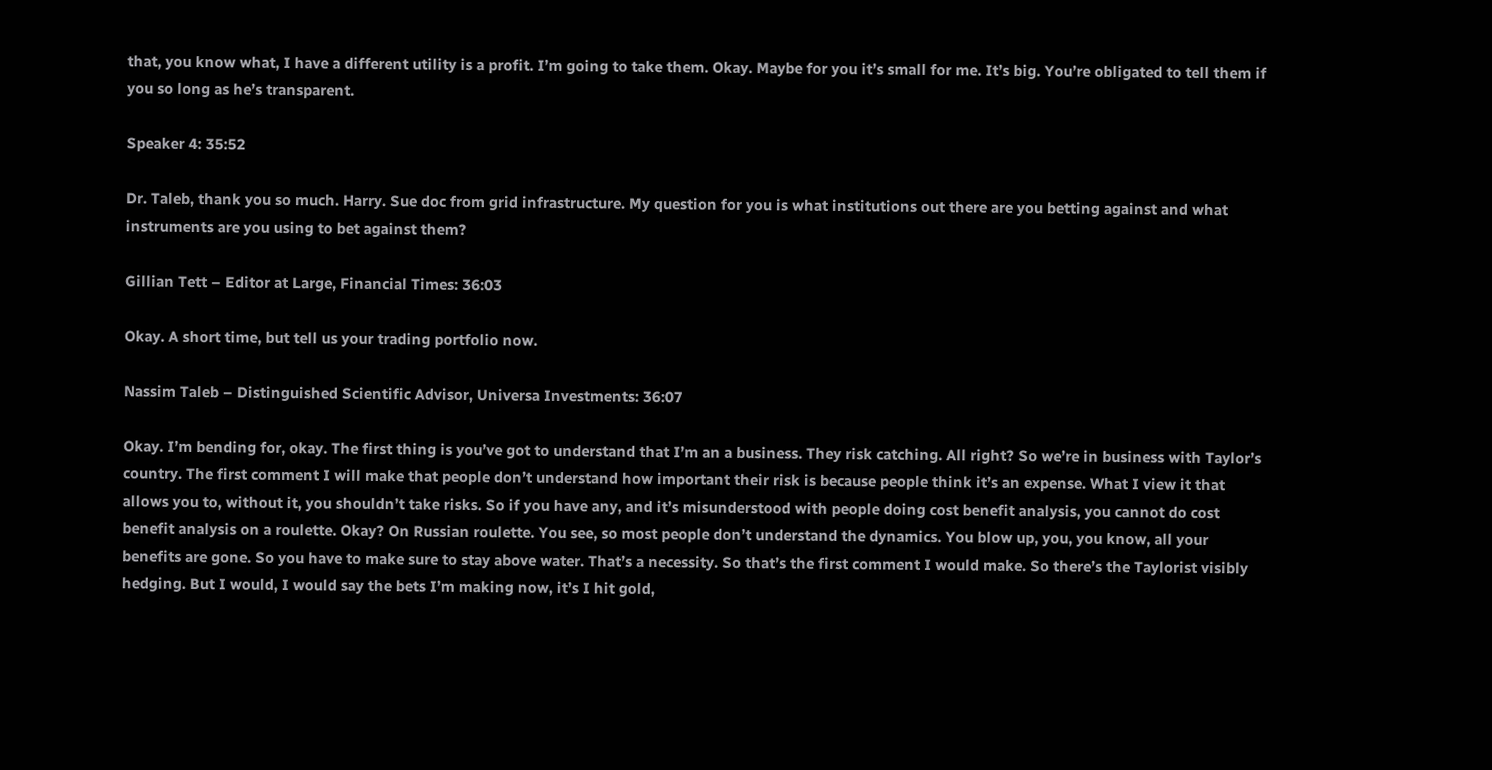that, you know what, I have a different utility is a profit. I’m going to take them. Okay. Maybe for you it’s small for me. It’s big. You’re obligated to tell them if you so long as he’s transparent.

Speaker 4: 35:52

Dr. Taleb, thank you so much. Harry. Sue doc from grid infrastructure. My question for you is what institutions out there are you betting against and what instruments are you using to bet against them?

Gillian Tett – Editor at Large, Financial Times: 36:03

Okay. A short time, but tell us your trading portfolio now.

Nassim Taleb – Distinguished Scientific Advisor, Universa Investments: 36:07

Okay. I’m bending for, okay. The first thing is you’ve got to understand that I’m an a business. They risk catching. All right? So we’re in business with Taylor’s country. The first comment I will make that people don’t understand how important their risk is because people think it’s an expense. What I view it that allows you to, without it, you shouldn’t take risks. So if you have any, and it’s misunderstood with people doing cost benefit analysis, you cannot do cost benefit analysis on a roulette. Okay? On Russian roulette. You see, so most people don’t understand the dynamics. You blow up, you, you know, all your benefits are gone. So you have to make sure to stay above water. That’s a necessity. So that’s the first comment I would make. So there’s the Taylorist visibly hedging. But I would, I would say the bets I’m making now, it’s I hit gold,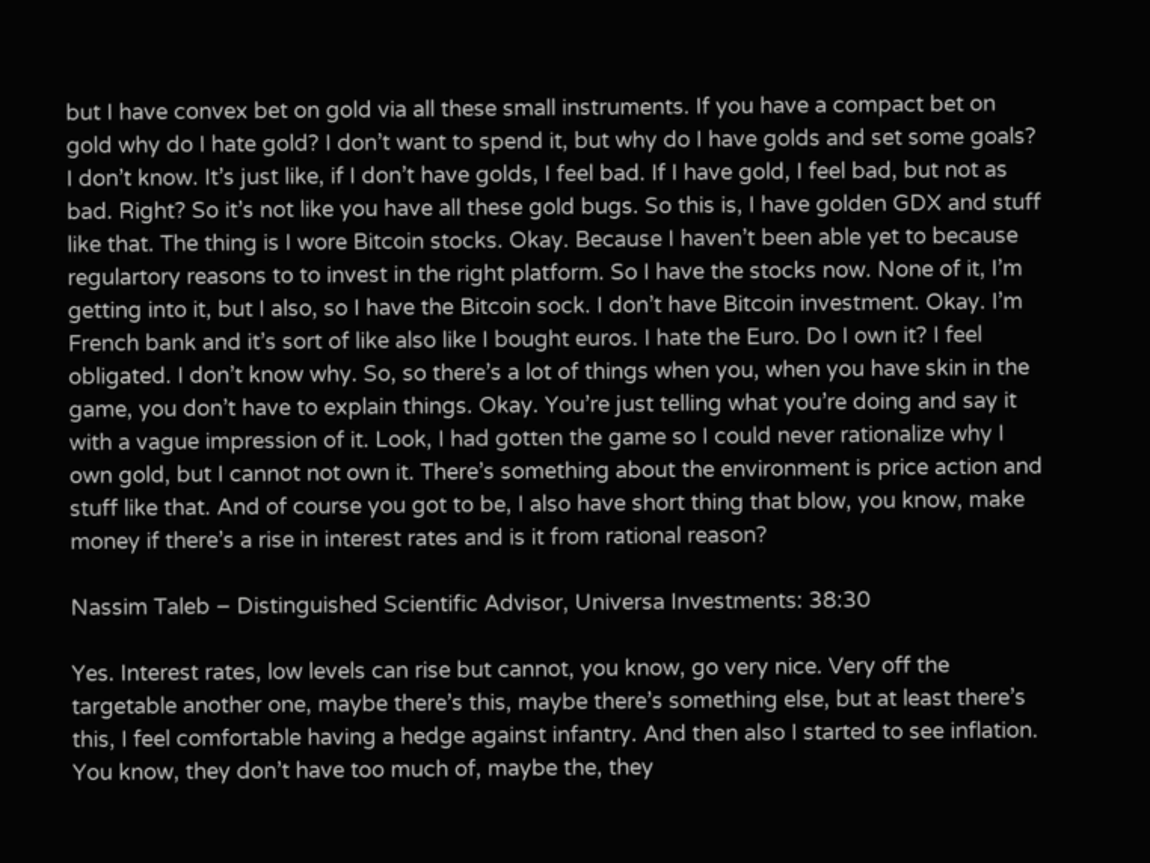but I have convex bet on gold via all these small instruments. If you have a compact bet on gold why do I hate gold? I don’t want to spend it, but why do I have golds and set some goals? I don’t know. It’s just like, if I don’t have golds, I feel bad. If I have gold, I feel bad, but not as bad. Right? So it’s not like you have all these gold bugs. So this is, I have golden GDX and stuff like that. The thing is I wore Bitcoin stocks. Okay. Because I haven’t been able yet to because regulartory reasons to to invest in the right platform. So I have the stocks now. None of it, I’m getting into it, but I also, so I have the Bitcoin sock. I don’t have Bitcoin investment. Okay. I’m French bank and it’s sort of like also like I bought euros. I hate the Euro. Do I own it? I feel obligated. I don’t know why. So, so there’s a lot of things when you, when you have skin in the game, you don’t have to explain things. Okay. You’re just telling what you’re doing and say it with a vague impression of it. Look, I had gotten the game so I could never rationalize why I own gold, but I cannot not own it. There’s something about the environment is price action and stuff like that. And of course you got to be, I also have short thing that blow, you know, make money if there’s a rise in interest rates and is it from rational reason?

Nassim Taleb – Distinguished Scientific Advisor, Universa Investments: 38:30

Yes. Interest rates, low levels can rise but cannot, you know, go very nice. Very off the targetable another one, maybe there’s this, maybe there’s something else, but at least there’s this, I feel comfortable having a hedge against infantry. And then also I started to see inflation. You know, they don’t have too much of, maybe the, they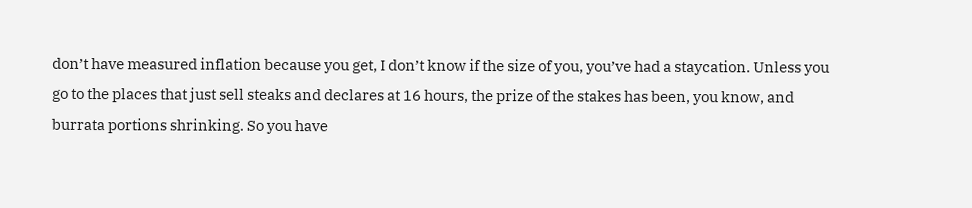don’t have measured inflation because you get, I don’t know if the size of you, you’ve had a staycation. Unless you go to the places that just sell steaks and declares at 16 hours, the prize of the stakes has been, you know, and burrata portions shrinking. So you have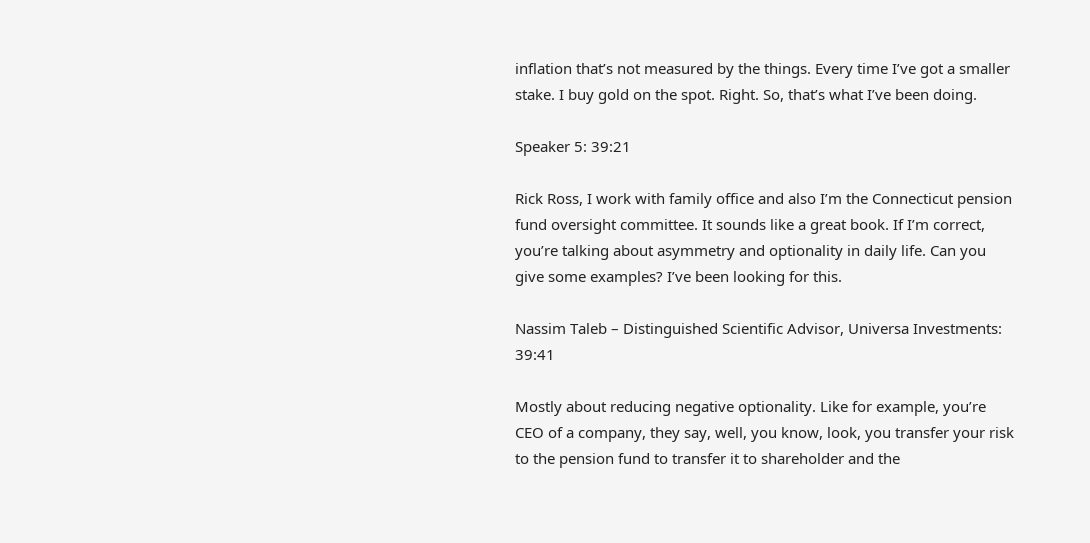inflation that’s not measured by the things. Every time I’ve got a smaller stake. I buy gold on the spot. Right. So, that’s what I’ve been doing.

Speaker 5: 39:21

Rick Ross, I work with family office and also I’m the Connecticut pension fund oversight committee. It sounds like a great book. If I’m correct, you’re talking about asymmetry and optionality in daily life. Can you give some examples? I’ve been looking for this.

Nassim Taleb – Distinguished Scientific Advisor, Universa Investments: 39:41

Mostly about reducing negative optionality. Like for example, you’re CEO of a company, they say, well, you know, look, you transfer your risk to the pension fund to transfer it to shareholder and the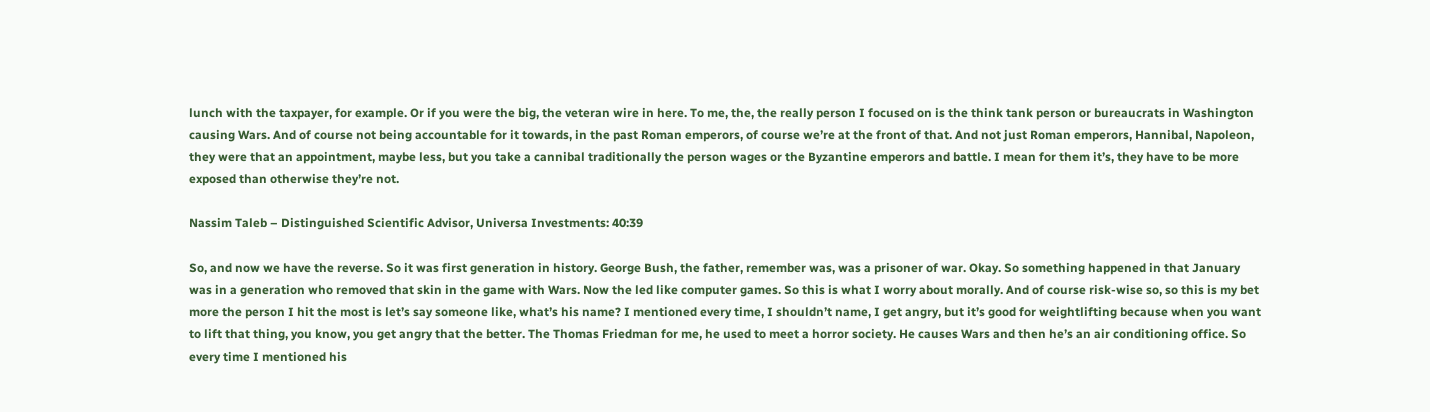lunch with the taxpayer, for example. Or if you were the big, the veteran wire in here. To me, the, the really person I focused on is the think tank person or bureaucrats in Washington causing Wars. And of course not being accountable for it towards, in the past Roman emperors, of course we’re at the front of that. And not just Roman emperors, Hannibal, Napoleon, they were that an appointment, maybe less, but you take a cannibal traditionally the person wages or the Byzantine emperors and battle. I mean for them it’s, they have to be more exposed than otherwise they’re not.

Nassim Taleb – Distinguished Scientific Advisor, Universa Investments: 40:39

So, and now we have the reverse. So it was first generation in history. George Bush, the father, remember was, was a prisoner of war. Okay. So something happened in that January was in a generation who removed that skin in the game with Wars. Now the led like computer games. So this is what I worry about morally. And of course risk-wise so, so this is my bet more the person I hit the most is let’s say someone like, what’s his name? I mentioned every time, I shouldn’t name, I get angry, but it’s good for weightlifting because when you want to lift that thing, you know, you get angry that the better. The Thomas Friedman for me, he used to meet a horror society. He causes Wars and then he’s an air conditioning office. So every time I mentioned his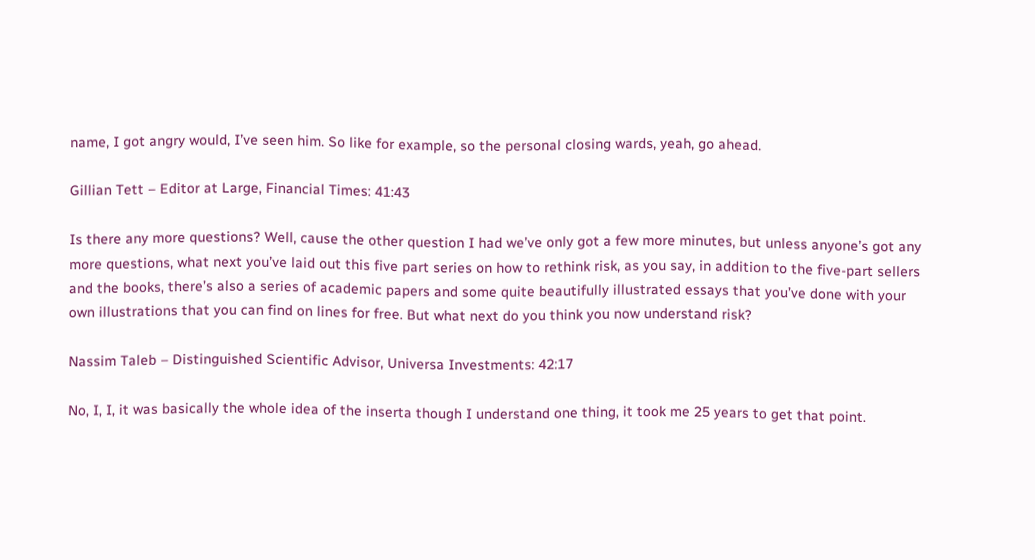name, I got angry would, I’ve seen him. So like for example, so the personal closing wards, yeah, go ahead.

Gillian Tett – Editor at Large, Financial Times: 41:43

Is there any more questions? Well, cause the other question I had we’ve only got a few more minutes, but unless anyone’s got any more questions, what next you’ve laid out this five part series on how to rethink risk, as you say, in addition to the five-part sellers and the books, there’s also a series of academic papers and some quite beautifully illustrated essays that you’ve done with your own illustrations that you can find on lines for free. But what next do you think you now understand risk?

Nassim Taleb – Distinguished Scientific Advisor, Universa Investments: 42:17

No, I, I, it was basically the whole idea of the inserta though I understand one thing, it took me 25 years to get that point.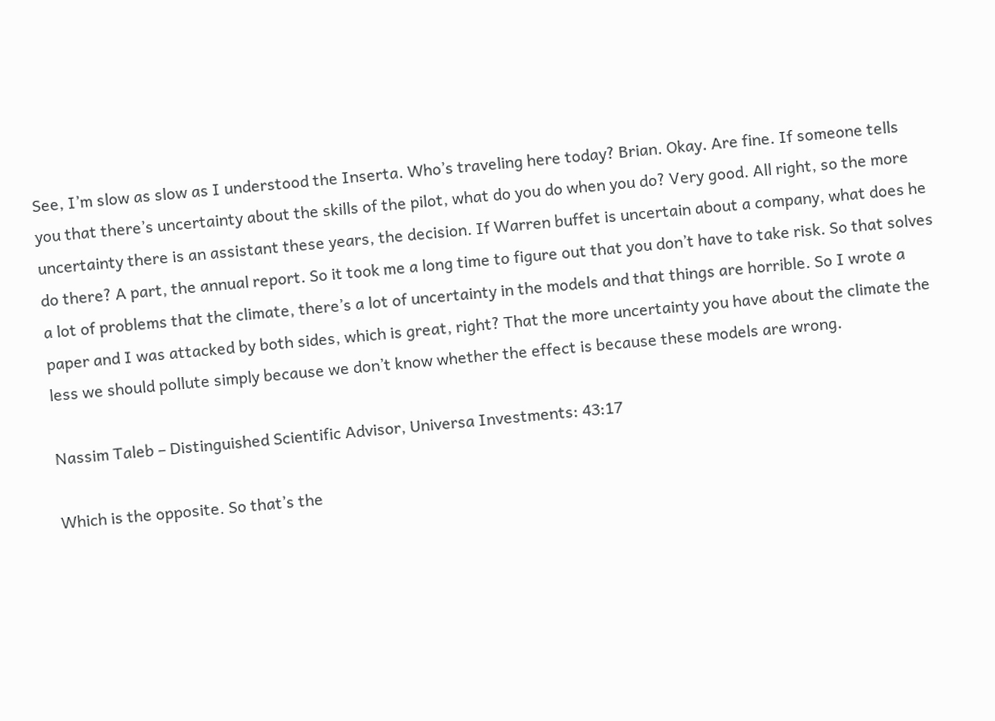See, I’m slow as slow as I understood the Inserta. Who’s traveling here today? Brian. Okay. Are fine. If someone tells you that there’s uncertainty about the skills of the pilot, what do you do when you do? Very good. All right, so the more uncertainty there is an assistant these years, the decision. If Warren buffet is uncertain about a company, what does he do there? A part, the annual report. So it took me a long time to figure out that you don’t have to take risk. So that solves a lot of problems that the climate, there’s a lot of uncertainty in the models and that things are horrible. So I wrote a paper and I was attacked by both sides, which is great, right? That the more uncertainty you have about the climate the less we should pollute simply because we don’t know whether the effect is because these models are wrong.

Nassim Taleb – Distinguished Scientific Advisor, Universa Investments: 43:17

Which is the opposite. So that’s the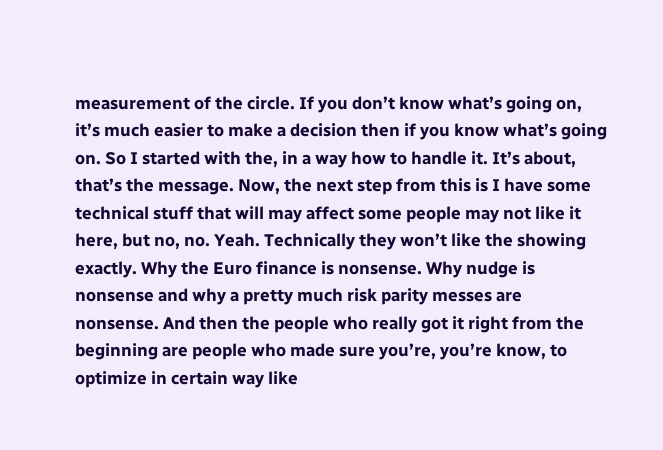measurement of the circle. If you don’t know what’s going on, it’s much easier to make a decision then if you know what’s going on. So I started with the, in a way how to handle it. It’s about, that’s the message. Now, the next step from this is I have some technical stuff that will may affect some people may not like it here, but no, no. Yeah. Technically they won’t like the showing exactly. Why the Euro finance is nonsense. Why nudge is nonsense and why a pretty much risk parity messes are nonsense. And then the people who really got it right from the beginning are people who made sure you’re, you’re know, to optimize in certain way like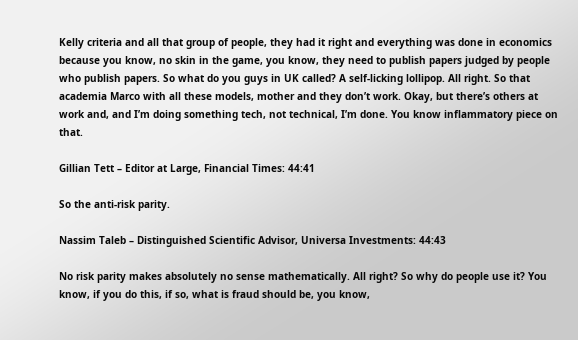Kelly criteria and all that group of people, they had it right and everything was done in economics because you know, no skin in the game, you know, they need to publish papers judged by people who publish papers. So what do you guys in UK called? A self-licking lollipop. All right. So that academia Marco with all these models, mother and they don’t work. Okay, but there’s others at work and, and I’m doing something tech, not technical, I’m done. You know inflammatory piece on that.

Gillian Tett – Editor at Large, Financial Times: 44:41

So the anti-risk parity.

Nassim Taleb – Distinguished Scientific Advisor, Universa Investments: 44:43

No risk parity makes absolutely no sense mathematically. All right? So why do people use it? You know, if you do this, if so, what is fraud should be, you know,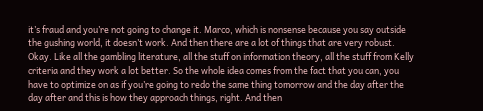it’s fraud and you’re not going to change it. Marco, which is nonsense because you say outside the gushing world, it doesn’t work. And then there are a lot of things that are very robust. Okay. Like all the gambling literature, all the stuff on information theory, all the stuff from Kelly criteria and they work a lot better. So the whole idea comes from the fact that you can, you have to optimize on as if you’re going to redo the same thing tomorrow and the day after the day after and this is how they approach things, right. And then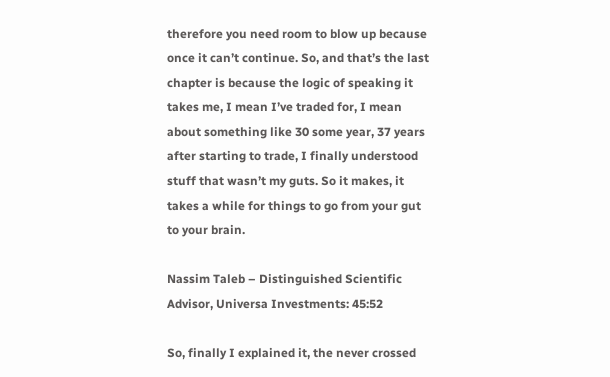therefore you need room to blow up because once it can’t continue. So, and that’s the last chapter is because the logic of speaking it takes me, I mean I’ve traded for, I mean about something like 30 some year, 37 years after starting to trade, I finally understood stuff that wasn’t my guts. So it makes, it takes a while for things to go from your gut to your brain.

Nassim Taleb – Distinguished Scientific Advisor, Universa Investments: 45:52

So, finally I explained it, the never crossed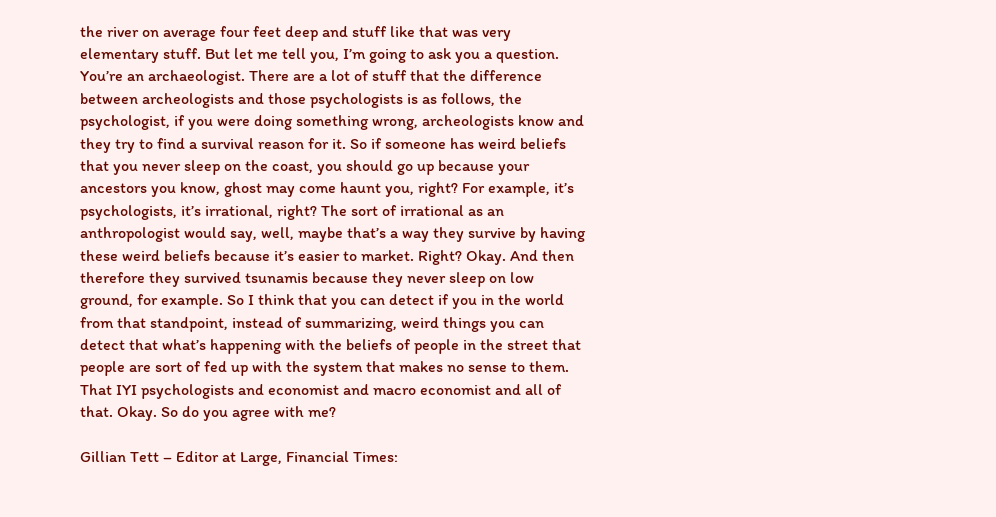the river on average four feet deep and stuff like that was very elementary stuff. But let me tell you, I’m going to ask you a question. You’re an archaeologist. There are a lot of stuff that the difference between archeologists and those psychologists is as follows, the psychologist, if you were doing something wrong, archeologists know and they try to find a survival reason for it. So if someone has weird beliefs that you never sleep on the coast, you should go up because your ancestors you know, ghost may come haunt you, right? For example, it’s psychologists, it’s irrational, right? The sort of irrational as an anthropologist would say, well, maybe that’s a way they survive by having these weird beliefs because it’s easier to market. Right? Okay. And then therefore they survived tsunamis because they never sleep on low ground, for example. So I think that you can detect if you in the world from that standpoint, instead of summarizing, weird things you can detect that what’s happening with the beliefs of people in the street that people are sort of fed up with the system that makes no sense to them. That IYI psychologists and economist and macro economist and all of that. Okay. So do you agree with me?

Gillian Tett – Editor at Large, Financial Times: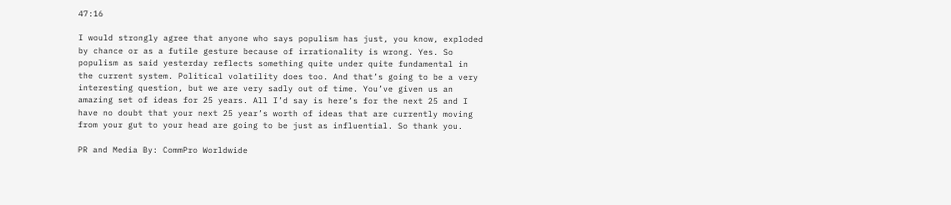47:16

I would strongly agree that anyone who says populism has just, you know, exploded by chance or as a futile gesture because of irrationality is wrong. Yes. So populism as said yesterday reflects something quite under quite fundamental in the current system. Political volatility does too. And that’s going to be a very interesting question, but we are very sadly out of time. You’ve given us an amazing set of ideas for 25 years. All I’d say is here’s for the next 25 and I have no doubt that your next 25 year’s worth of ideas that are currently moving from your gut to your head are going to be just as influential. So thank you.

PR and Media By: CommPro Worldwide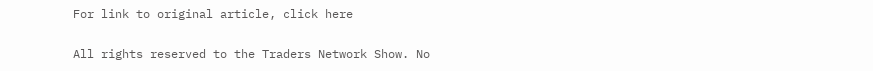For link to original article, click here

All rights reserved to the Traders Network Show. No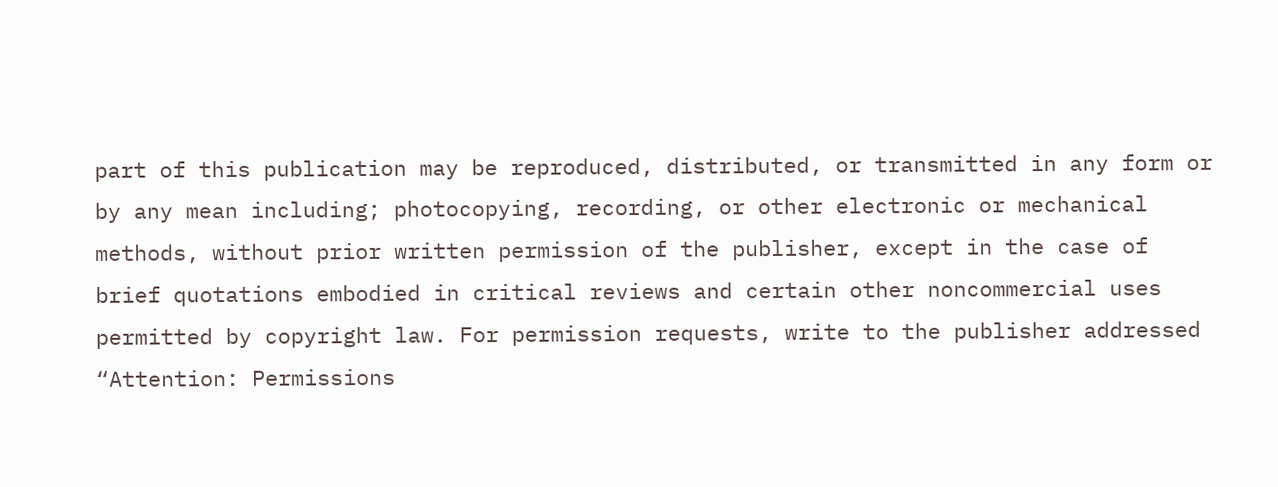part of this publication may be reproduced, distributed, or transmitted in any form or by any mean including; photocopying, recording, or other electronic or mechanical methods, without prior written permission of the publisher, except in the case of brief quotations embodied in critical reviews and certain other noncommercial uses permitted by copyright law. For permission requests, write to the publisher addressed “Attention: Permissions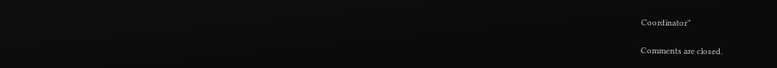Coordinator”

Comments are closed.